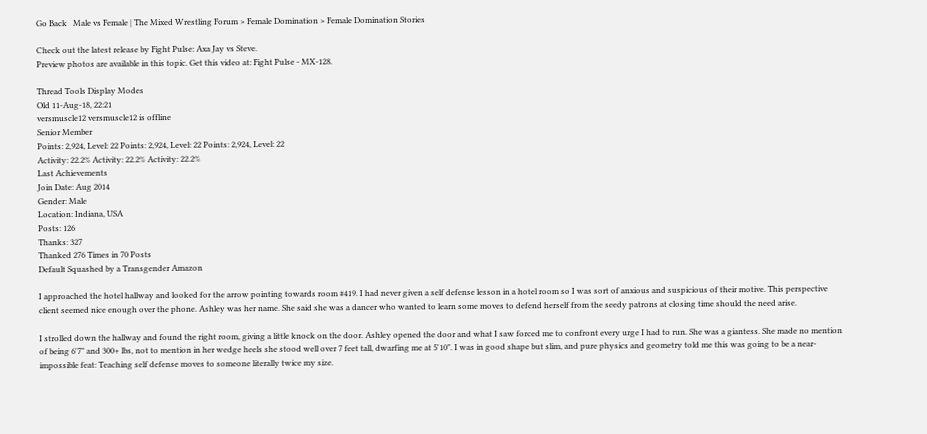Go Back   Male vs Female | The Mixed Wrestling Forum > Female Domination > Female Domination Stories

Check out the latest release by Fight Pulse: Axa Jay vs Steve.
Preview photos are available in this topic. Get this video at: Fight Pulse - MX-128.

Thread Tools Display Modes
Old 11-Aug-18, 22:21
versmuscle12 versmuscle12 is offline
Senior Member
Points: 2,924, Level: 22 Points: 2,924, Level: 22 Points: 2,924, Level: 22
Activity: 22.2% Activity: 22.2% Activity: 22.2%
Last Achievements
Join Date: Aug 2014
Gender: Male
Location: Indiana, USA
Posts: 126
Thanks: 327
Thanked 276 Times in 70 Posts
Default Squashed by a Transgender Amazon

I approached the hotel hallway and looked for the arrow pointing towards room #419. I had never given a self defense lesson in a hotel room so I was sort of anxious and suspicious of their motive. This perspective client seemed nice enough over the phone. Ashley was her name. She said she was a dancer who wanted to learn some moves to defend herself from the seedy patrons at closing time should the need arise.

I strolled down the hallway and found the right room, giving a little knock on the door. Ashley opened the door and what I saw forced me to confront every urge I had to run. She was a giantess. She made no mention of being 6'7" and 300+ lbs, not to mention in her wedge heels she stood well over 7 feet tall, dwarfing me at 5'10". I was in good shape but slim, and pure physics and geometry told me this was going to be a near-impossible feat: Teaching self defense moves to someone literally twice my size.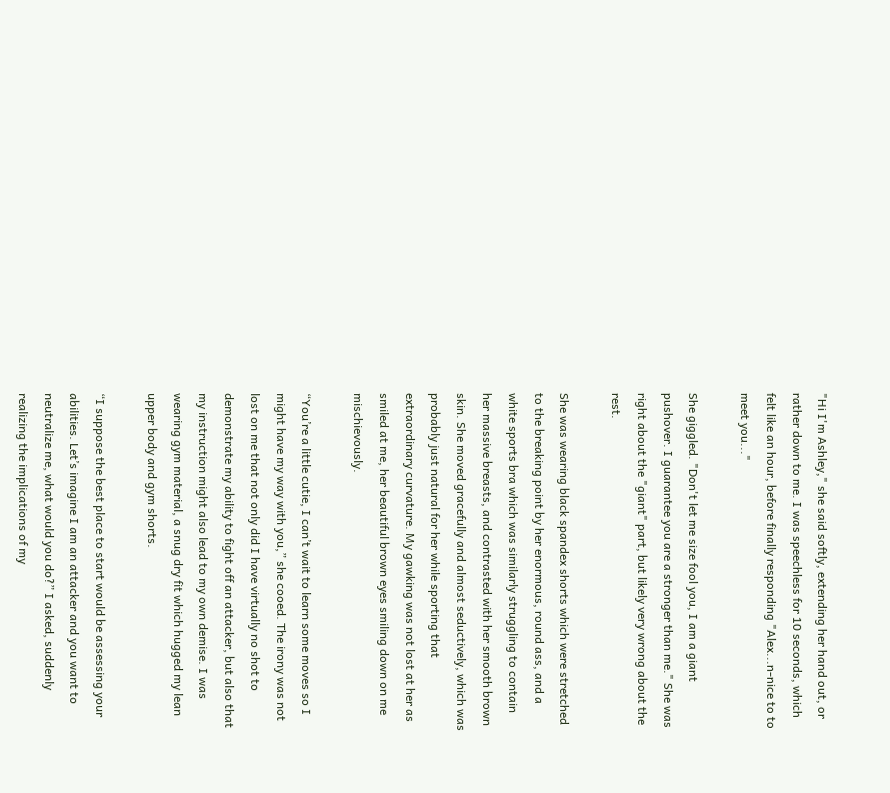"Hi I'm Ashley," she said softly, extending her hand out, or rather down to me. I was speechless for 10 seconds, which felt like an hour, before finally responding "Alex...n-nice to to meet you..."

She giggled. "Don't let me size fool you, I am a giant pushover. I guarantee you are a stronger than me." She was right about the "giant" part, but likely very wrong about the rest.

She was wearing black spandex shorts which were stretched to the breaking point by her enormous, round ass, and a white sports bra which was similarly struggling to contain her massive breasts, and contrasted with her smooth brown skin. She moved gracefully and almost seductively, which was probably just natural for her while sporting that extraordinary curvature. My gawking was not lost at her as smiled at me, her beautiful brown eyes smiling down on me mischievously.

“You’re a little cutie, I can’t wait to learn some moves so I might have my way with you,” she cooed. The irony was not lost on me that not only did I have virtually no shot to demonstrate my ability to fight off an attacker, but also that my instruction might also lead to my own demise. I was wearing gym material, a snug dry fit which hugged my lean upper body and gym shorts.

“I suppose the best place to start would be assessing your abilities. Let’s imagine I am an attacker and you want to neutralize me, what would you do?” I asked, suddenly realizing the implications of my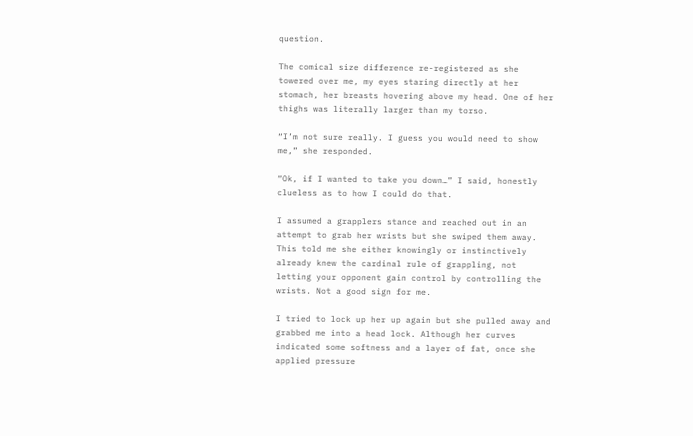question.

The comical size difference re-registered as she towered over me, my eyes staring directly at her stomach, her breasts hovering above my head. One of her thighs was literally larger than my torso.

“I’m not sure really. I guess you would need to show me,” she responded.

“Ok, if I wanted to take you down…” I said, honestly clueless as to how I could do that.

I assumed a grapplers stance and reached out in an attempt to grab her wrists but she swiped them away. This told me she either knowingly or instinctively already knew the cardinal rule of grappling, not letting your opponent gain control by controlling the wrists. Not a good sign for me.

I tried to lock up her up again but she pulled away and grabbed me into a head lock. Although her curves indicated some softness and a layer of fat, once she applied pressure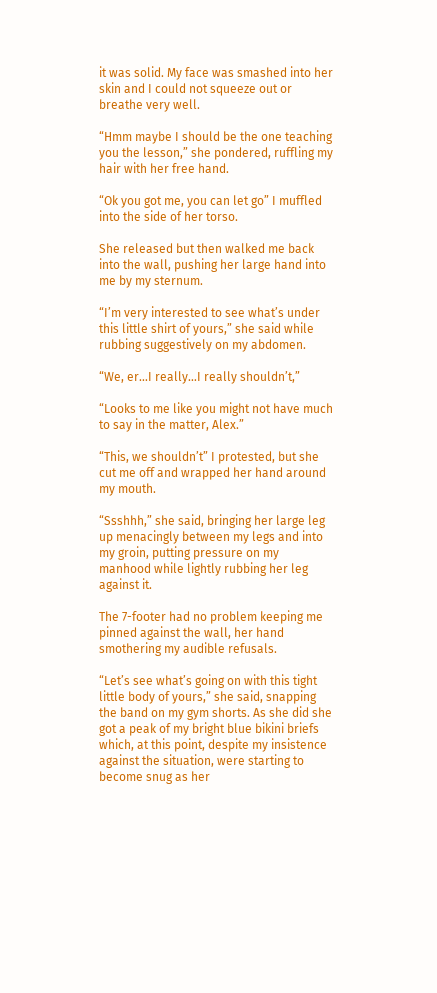it was solid. My face was smashed into her skin and I could not squeeze out or breathe very well.

“Hmm maybe I should be the one teaching you the lesson,” she pondered, ruffling my hair with her free hand.

“Ok you got me, you can let go” I muffled into the side of her torso.

She released but then walked me back into the wall, pushing her large hand into me by my sternum.

“I’m very interested to see what’s under this little shirt of yours,” she said while rubbing suggestively on my abdomen.

“We, er…I really…I really shouldn’t,”

“Looks to me like you might not have much to say in the matter, Alex.”

“This, we shouldn’t” I protested, but she cut me off and wrapped her hand around my mouth.

“Ssshhh,” she said, bringing her large leg up menacingly between my legs and into my groin, putting pressure on my manhood while lightly rubbing her leg against it.

The 7-footer had no problem keeping me pinned against the wall, her hand smothering my audible refusals.

“Let’s see what’s going on with this tight little body of yours,” she said, snapping the band on my gym shorts. As she did she got a peak of my bright blue bikini briefs which, at this point, despite my insistence against the situation, were starting to become snug as her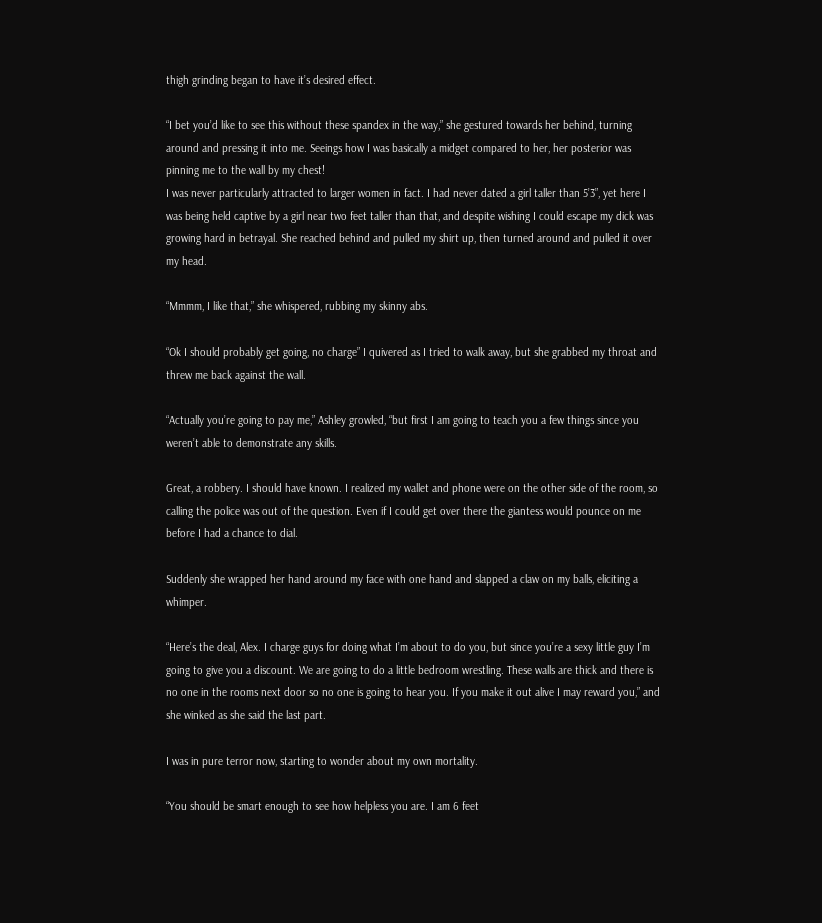thigh grinding began to have it’s desired effect.

“I bet you’d like to see this without these spandex in the way,” she gestured towards her behind, turning around and pressing it into me. Seeings how I was basically a midget compared to her, her posterior was pinning me to the wall by my chest!
I was never particularly attracted to larger women in fact. I had never dated a girl taller than 5’3”, yet here I was being held captive by a girl near two feet taller than that, and despite wishing I could escape my dick was growing hard in betrayal. She reached behind and pulled my shirt up, then turned around and pulled it over my head.

“Mmmm, I like that,” she whispered, rubbing my skinny abs.

“Ok I should probably get going, no charge” I quivered as I tried to walk away, but she grabbed my throat and threw me back against the wall.

“Actually you’re going to pay me,” Ashley growled, “but first I am going to teach you a few things since you weren’t able to demonstrate any skills.

Great, a robbery. I should have known. I realized my wallet and phone were on the other side of the room, so calling the police was out of the question. Even if I could get over there the giantess would pounce on me before I had a chance to dial.

Suddenly she wrapped her hand around my face with one hand and slapped a claw on my balls, eliciting a whimper.

“Here’s the deal, Alex. I charge guys for doing what I’m about to do you, but since you’re a sexy little guy I’m going to give you a discount. We are going to do a little bedroom wrestling. These walls are thick and there is no one in the rooms next door so no one is going to hear you. If you make it out alive I may reward you,” and she winked as she said the last part.

I was in pure terror now, starting to wonder about my own mortality.

“You should be smart enough to see how helpless you are. I am 6 feet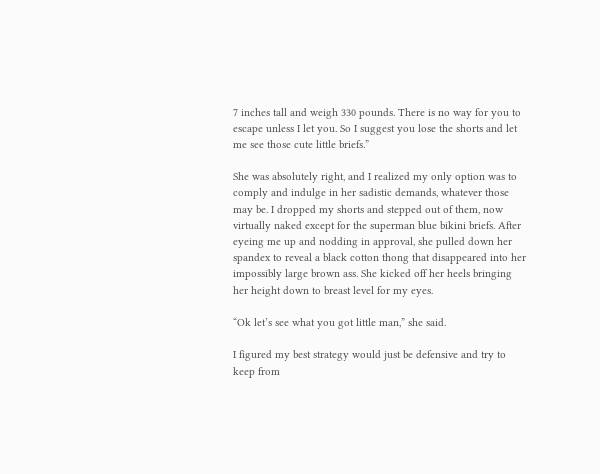7 inches tall and weigh 330 pounds. There is no way for you to escape unless I let you. So I suggest you lose the shorts and let me see those cute little briefs.”

She was absolutely right, and I realized my only option was to comply and indulge in her sadistic demands, whatever those may be. I dropped my shorts and stepped out of them, now virtually naked except for the superman blue bikini briefs. After eyeing me up and nodding in approval, she pulled down her spandex to reveal a black cotton thong that disappeared into her impossibly large brown ass. She kicked off her heels bringing her height down to breast level for my eyes.

“Ok let’s see what you got little man,” she said.

I figured my best strategy would just be defensive and try to keep from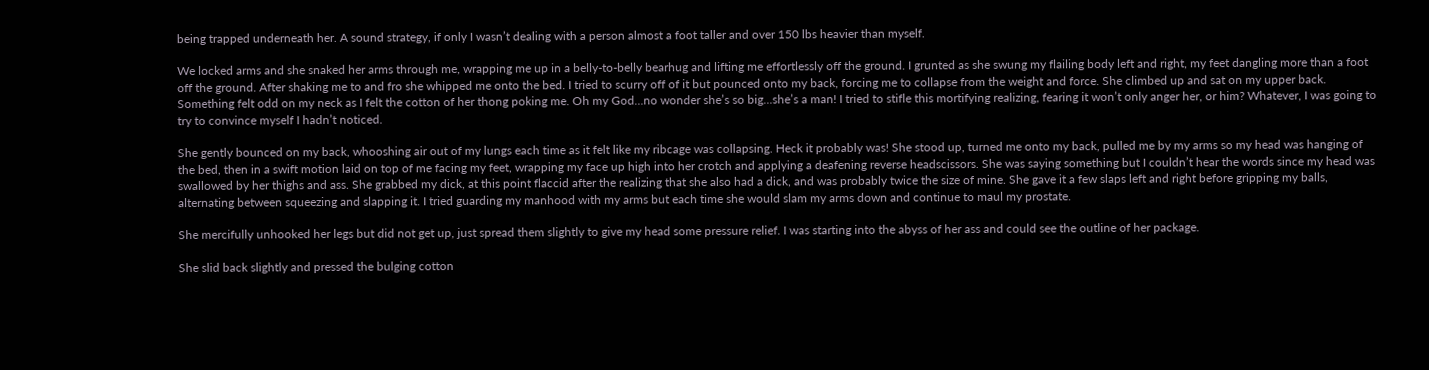being trapped underneath her. A sound strategy, if only I wasn’t dealing with a person almost a foot taller and over 150 lbs heavier than myself.

We locked arms and she snaked her arms through me, wrapping me up in a belly-to-belly bearhug and lifting me effortlessly off the ground. I grunted as she swung my flailing body left and right, my feet dangling more than a foot off the ground. After shaking me to and fro she whipped me onto the bed. I tried to scurry off of it but pounced onto my back, forcing me to collapse from the weight and force. She climbed up and sat on my upper back. Something felt odd on my neck as I felt the cotton of her thong poking me. Oh my God…no wonder she’s so big…she’s a man! I tried to stifle this mortifying realizing, fearing it won’t only anger her, or him? Whatever, I was going to try to convince myself I hadn’t noticed.

She gently bounced on my back, whooshing air out of my lungs each time as it felt like my ribcage was collapsing. Heck it probably was! She stood up, turned me onto my back, pulled me by my arms so my head was hanging of the bed, then in a swift motion laid on top of me facing my feet, wrapping my face up high into her crotch and applying a deafening reverse headscissors. She was saying something but I couldn’t hear the words since my head was swallowed by her thighs and ass. She grabbed my dick, at this point flaccid after the realizing that she also had a dick, and was probably twice the size of mine. She gave it a few slaps left and right before gripping my balls, alternating between squeezing and slapping it. I tried guarding my manhood with my arms but each time she would slam my arms down and continue to maul my prostate.

She mercifully unhooked her legs but did not get up, just spread them slightly to give my head some pressure relief. I was starting into the abyss of her ass and could see the outline of her package.

She slid back slightly and pressed the bulging cotton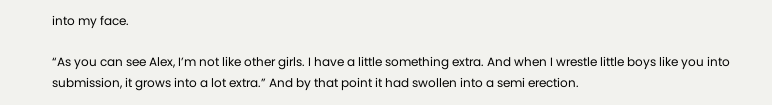into my face.

“As you can see Alex, I’m not like other girls. I have a little something extra. And when I wrestle little boys like you into submission, it grows into a lot extra.” And by that point it had swollen into a semi erection.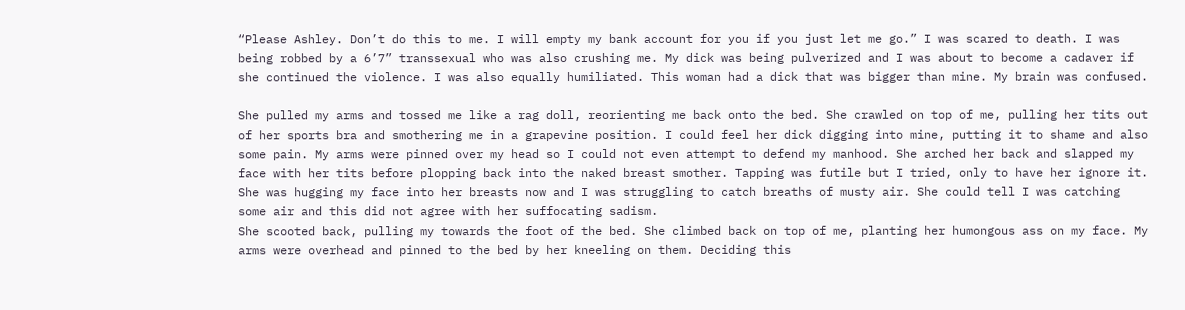“Please Ashley. Don’t do this to me. I will empty my bank account for you if you just let me go.” I was scared to death. I was being robbed by a 6’7” transsexual who was also crushing me. My dick was being pulverized and I was about to become a cadaver if she continued the violence. I was also equally humiliated. This woman had a dick that was bigger than mine. My brain was confused.

She pulled my arms and tossed me like a rag doll, reorienting me back onto the bed. She crawled on top of me, pulling her tits out of her sports bra and smothering me in a grapevine position. I could feel her dick digging into mine, putting it to shame and also some pain. My arms were pinned over my head so I could not even attempt to defend my manhood. She arched her back and slapped my face with her tits before plopping back into the naked breast smother. Tapping was futile but I tried, only to have her ignore it. She was hugging my face into her breasts now and I was struggling to catch breaths of musty air. She could tell I was catching some air and this did not agree with her suffocating sadism.
She scooted back, pulling my towards the foot of the bed. She climbed back on top of me, planting her humongous ass on my face. My arms were overhead and pinned to the bed by her kneeling on them. Deciding this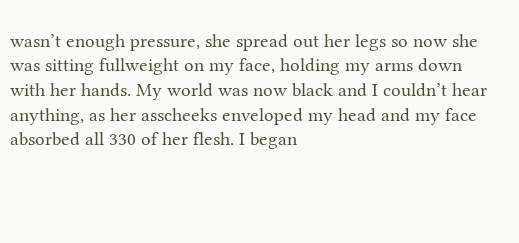wasn’t enough pressure, she spread out her legs so now she was sitting fullweight on my face, holding my arms down with her hands. My world was now black and I couldn’t hear anything, as her asscheeks enveloped my head and my face absorbed all 330 of her flesh. I began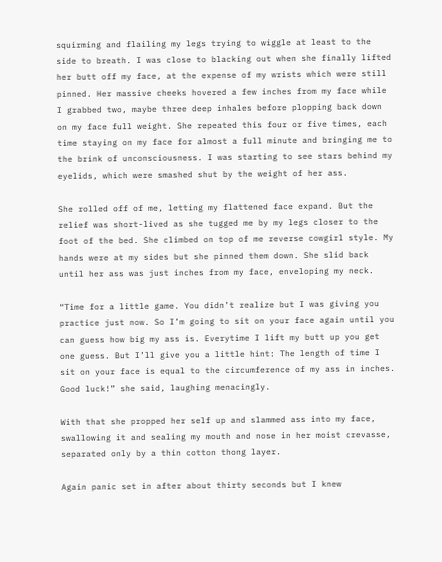squirming and flailing my legs trying to wiggle at least to the side to breath. I was close to blacking out when she finally lifted her butt off my face, at the expense of my wrists which were still pinned. Her massive cheeks hovered a few inches from my face while I grabbed two, maybe three deep inhales before plopping back down on my face full weight. She repeated this four or five times, each time staying on my face for almost a full minute and bringing me to the brink of unconsciousness. I was starting to see stars behind my eyelids, which were smashed shut by the weight of her ass.

She rolled off of me, letting my flattened face expand. But the relief was short-lived as she tugged me by my legs closer to the foot of the bed. She climbed on top of me reverse cowgirl style. My hands were at my sides but she pinned them down. She slid back until her ass was just inches from my face, enveloping my neck.

“Time for a little game. You didn’t realize but I was giving you practice just now. So I’m going to sit on your face again until you can guess how big my ass is. Everytime I lift my butt up you get one guess. But I’ll give you a little hint: The length of time I sit on your face is equal to the circumference of my ass in inches. Good luck!” she said, laughing menacingly.

With that she propped her self up and slammed ass into my face, swallowing it and sealing my mouth and nose in her moist crevasse, separated only by a thin cotton thong layer.

Again panic set in after about thirty seconds but I knew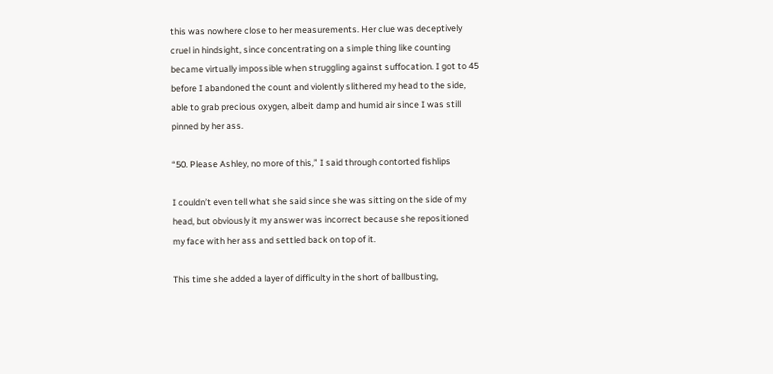this was nowhere close to her measurements. Her clue was deceptively cruel in hindsight, since concentrating on a simple thing like counting became virtually impossible when struggling against suffocation. I got to 45 before I abandoned the count and violently slithered my head to the side, able to grab precious oxygen, albeit damp and humid air since I was still pinned by her ass.

“50. Please Ashley, no more of this,” I said through contorted fishlips

I couldn’t even tell what she said since she was sitting on the side of my head, but obviously it my answer was incorrect because she repositioned my face with her ass and settled back on top of it.

This time she added a layer of difficulty in the short of ballbusting,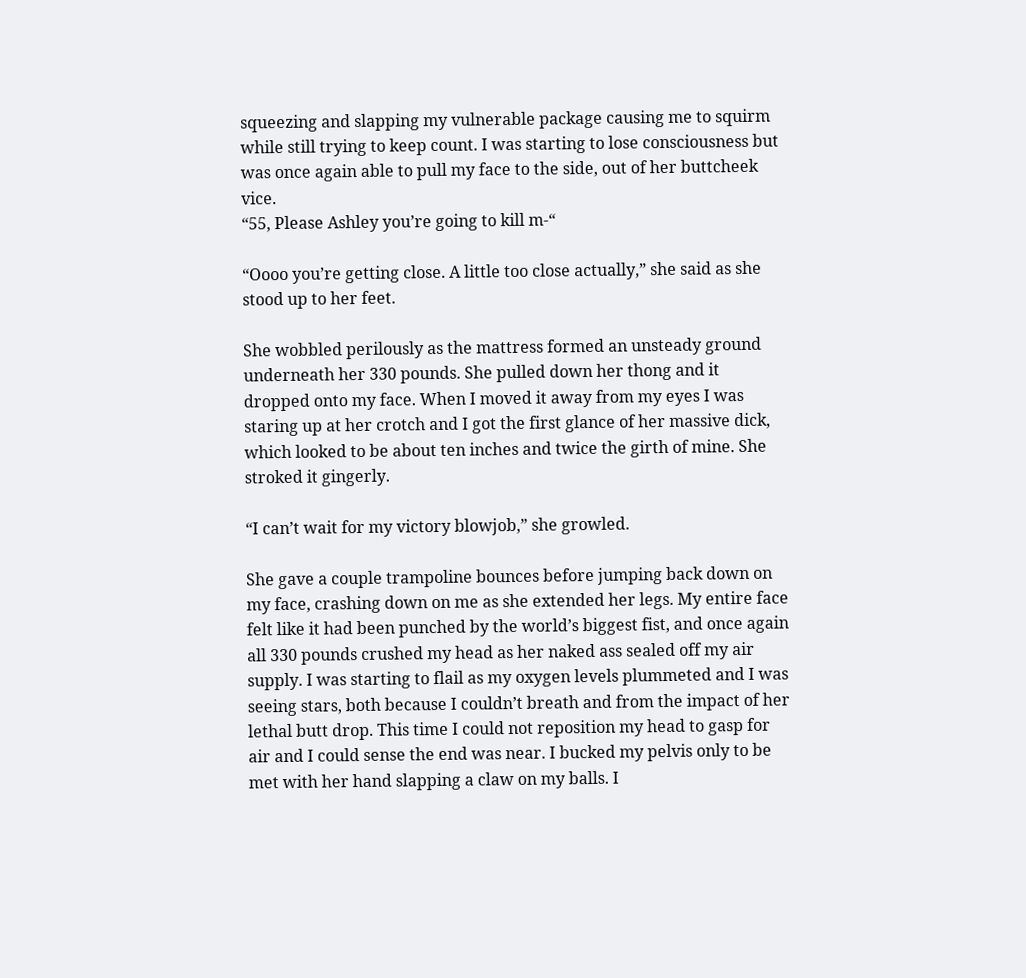squeezing and slapping my vulnerable package causing me to squirm while still trying to keep count. I was starting to lose consciousness but was once again able to pull my face to the side, out of her buttcheek vice.
“55, Please Ashley you’re going to kill m-“

“Oooo you’re getting close. A little too close actually,” she said as she stood up to her feet.

She wobbled perilously as the mattress formed an unsteady ground underneath her 330 pounds. She pulled down her thong and it dropped onto my face. When I moved it away from my eyes I was staring up at her crotch and I got the first glance of her massive dick, which looked to be about ten inches and twice the girth of mine. She stroked it gingerly.

“I can’t wait for my victory blowjob,” she growled.

She gave a couple trampoline bounces before jumping back down on my face, crashing down on me as she extended her legs. My entire face felt like it had been punched by the world’s biggest fist, and once again all 330 pounds crushed my head as her naked ass sealed off my air supply. I was starting to flail as my oxygen levels plummeted and I was seeing stars, both because I couldn’t breath and from the impact of her lethal butt drop. This time I could not reposition my head to gasp for air and I could sense the end was near. I bucked my pelvis only to be met with her hand slapping a claw on my balls. I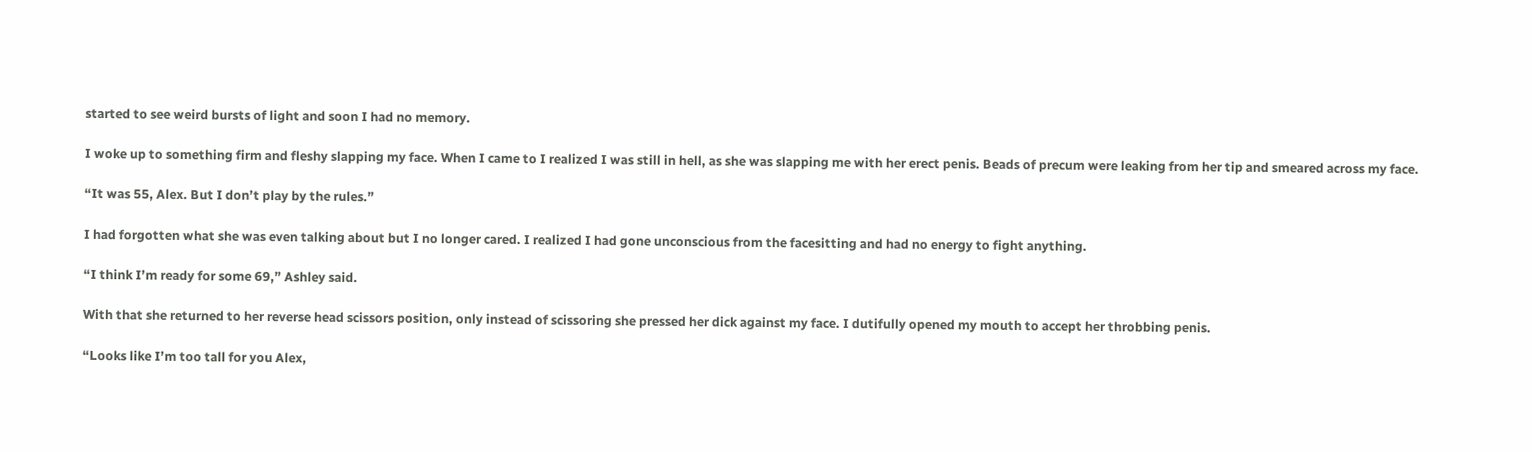started to see weird bursts of light and soon I had no memory.

I woke up to something firm and fleshy slapping my face. When I came to I realized I was still in hell, as she was slapping me with her erect penis. Beads of precum were leaking from her tip and smeared across my face.

“It was 55, Alex. But I don’t play by the rules.”

I had forgotten what she was even talking about but I no longer cared. I realized I had gone unconscious from the facesitting and had no energy to fight anything.

“I think I’m ready for some 69,” Ashley said.

With that she returned to her reverse head scissors position, only instead of scissoring she pressed her dick against my face. I dutifully opened my mouth to accept her throbbing penis.

“Looks like I’m too tall for you Alex,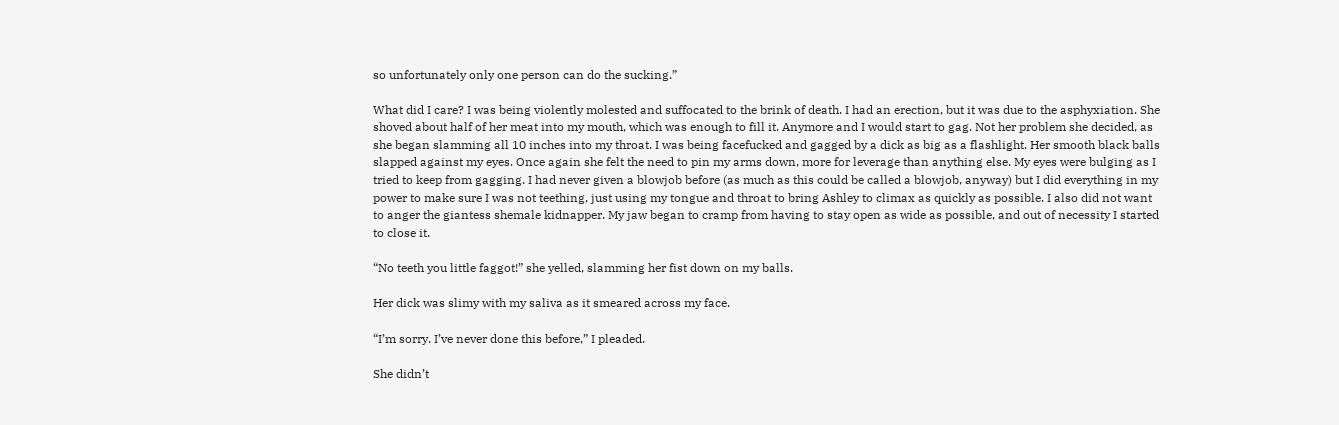so unfortunately only one person can do the sucking.”

What did I care? I was being violently molested and suffocated to the brink of death. I had an erection, but it was due to the asphyxiation. She shoved about half of her meat into my mouth, which was enough to fill it. Anymore and I would start to gag. Not her problem she decided, as she began slamming all 10 inches into my throat. I was being facefucked and gagged by a dick as big as a flashlight. Her smooth black balls slapped against my eyes. Once again she felt the need to pin my arms down, more for leverage than anything else. My eyes were bulging as I tried to keep from gagging. I had never given a blowjob before (as much as this could be called a blowjob, anyway) but I did everything in my power to make sure I was not teething, just using my tongue and throat to bring Ashley to climax as quickly as possible. I also did not want to anger the giantess shemale kidnapper. My jaw began to cramp from having to stay open as wide as possible, and out of necessity I started to close it.

“No teeth you little faggot!” she yelled, slamming her fist down on my balls.

Her dick was slimy with my saliva as it smeared across my face.

“I’m sorry. I’ve never done this before,” I pleaded.

She didn’t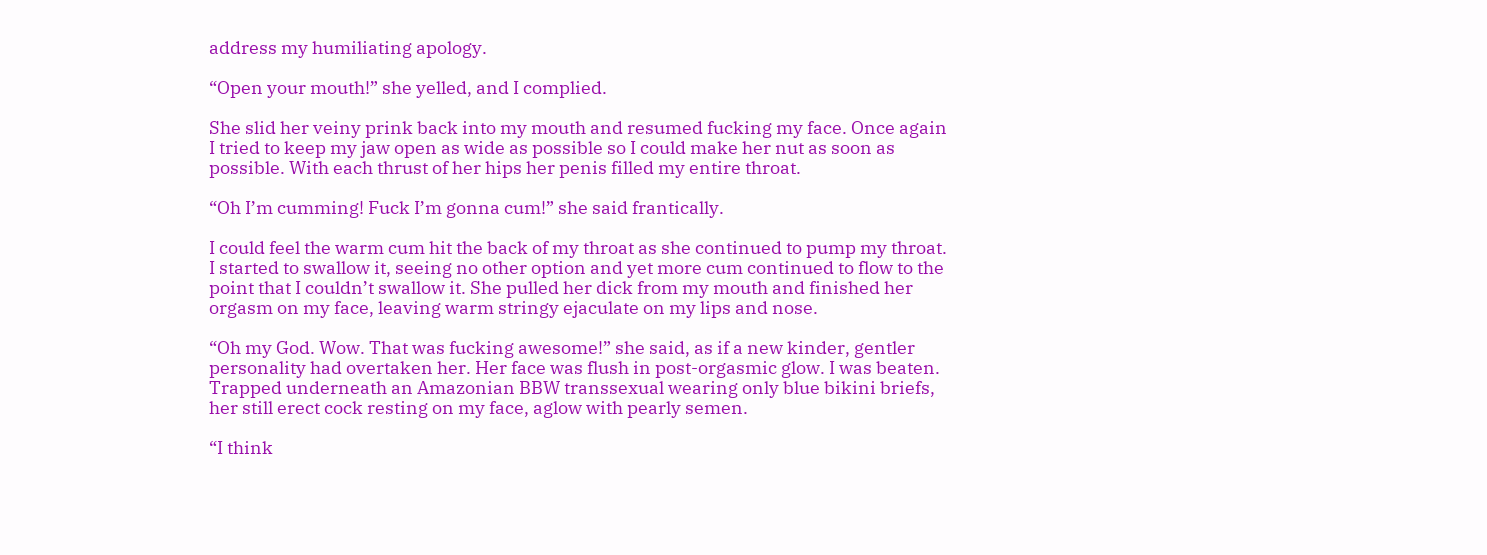address my humiliating apology.

“Open your mouth!” she yelled, and I complied.

She slid her veiny prink back into my mouth and resumed fucking my face. Once again I tried to keep my jaw open as wide as possible so I could make her nut as soon as possible. With each thrust of her hips her penis filled my entire throat.

“Oh I’m cumming! Fuck I’m gonna cum!” she said frantically.

I could feel the warm cum hit the back of my throat as she continued to pump my throat. I started to swallow it, seeing no other option and yet more cum continued to flow to the point that I couldn’t swallow it. She pulled her dick from my mouth and finished her orgasm on my face, leaving warm stringy ejaculate on my lips and nose.

“Oh my God. Wow. That was fucking awesome!” she said, as if a new kinder, gentler personality had overtaken her. Her face was flush in post-orgasmic glow. I was beaten. Trapped underneath an Amazonian BBW transsexual wearing only blue bikini briefs, her still erect cock resting on my face, aglow with pearly semen.

“I think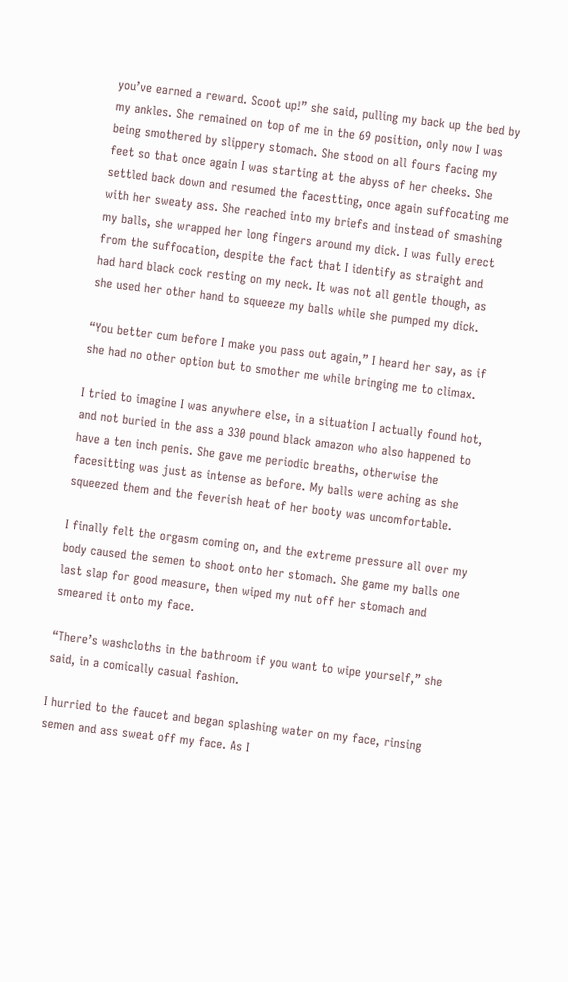you’ve earned a reward. Scoot up!” she said, pulling my back up the bed by my ankles. She remained on top of me in the 69 position, only now I was being smothered by slippery stomach. She stood on all fours facing my feet so that once again I was starting at the abyss of her cheeks. She settled back down and resumed the facestting, once again suffocating me with her sweaty ass. She reached into my briefs and instead of smashing my balls, she wrapped her long fingers around my dick. I was fully erect from the suffocation, despite the fact that I identify as straight and had hard black cock resting on my neck. It was not all gentle though, as she used her other hand to squeeze my balls while she pumped my dick.

“You better cum before I make you pass out again,” I heard her say, as if she had no other option but to smother me while bringing me to climax.

I tried to imagine I was anywhere else, in a situation I actually found hot, and not buried in the ass a 330 pound black amazon who also happened to have a ten inch penis. She gave me periodic breaths, otherwise the facesitting was just as intense as before. My balls were aching as she squeezed them and the feverish heat of her booty was uncomfortable.

I finally felt the orgasm coming on, and the extreme pressure all over my body caused the semen to shoot onto her stomach. She game my balls one last slap for good measure, then wiped my nut off her stomach and smeared it onto my face.

“There’s washcloths in the bathroom if you want to wipe yourself,” she said, in a comically casual fashion.

I hurried to the faucet and began splashing water on my face, rinsing semen and ass sweat off my face. As I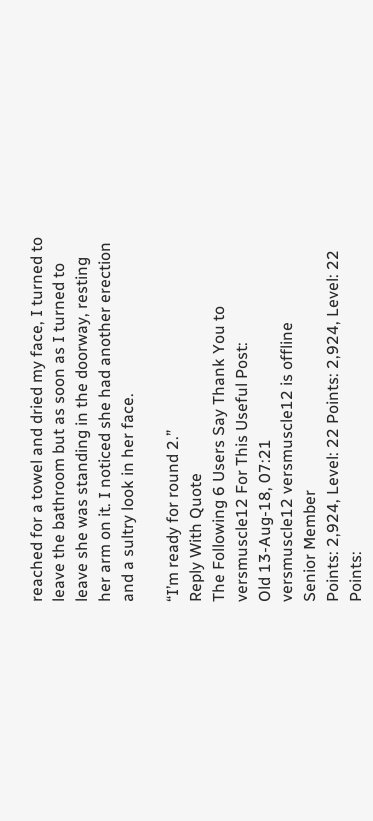reached for a towel and dried my face, I turned to leave the bathroom but as soon as I turned to leave she was standing in the doorway, resting her arm on it. I noticed she had another erection and a sultry look in her face.

“I’m ready for round 2.”
Reply With Quote
The Following 6 Users Say Thank You to versmuscle12 For This Useful Post:
Old 13-Aug-18, 07:21
versmuscle12 versmuscle12 is offline
Senior Member
Points: 2,924, Level: 22 Points: 2,924, Level: 22 Points: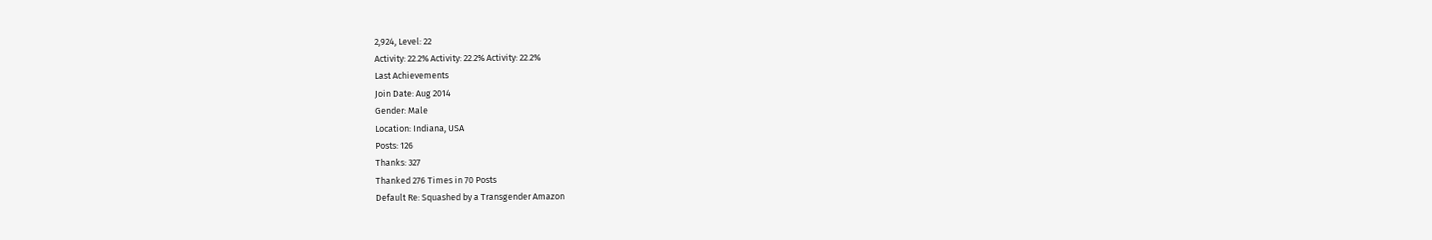2,924, Level: 22
Activity: 22.2% Activity: 22.2% Activity: 22.2%
Last Achievements
Join Date: Aug 2014
Gender: Male
Location: Indiana, USA
Posts: 126
Thanks: 327
Thanked 276 Times in 70 Posts
Default Re: Squashed by a Transgender Amazon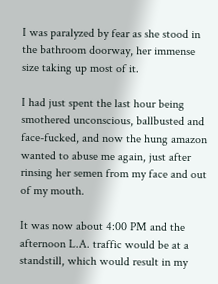I was paralyzed by fear as she stood in the bathroom doorway, her immense size taking up most of it.

I had just spent the last hour being smothered unconscious, ballbusted and face-fucked, and now the hung amazon wanted to abuse me again, just after rinsing her semen from my face and out of my mouth.

It was now about 4:00 PM and the afternoon L.A. traffic would be at a standstill, which would result in my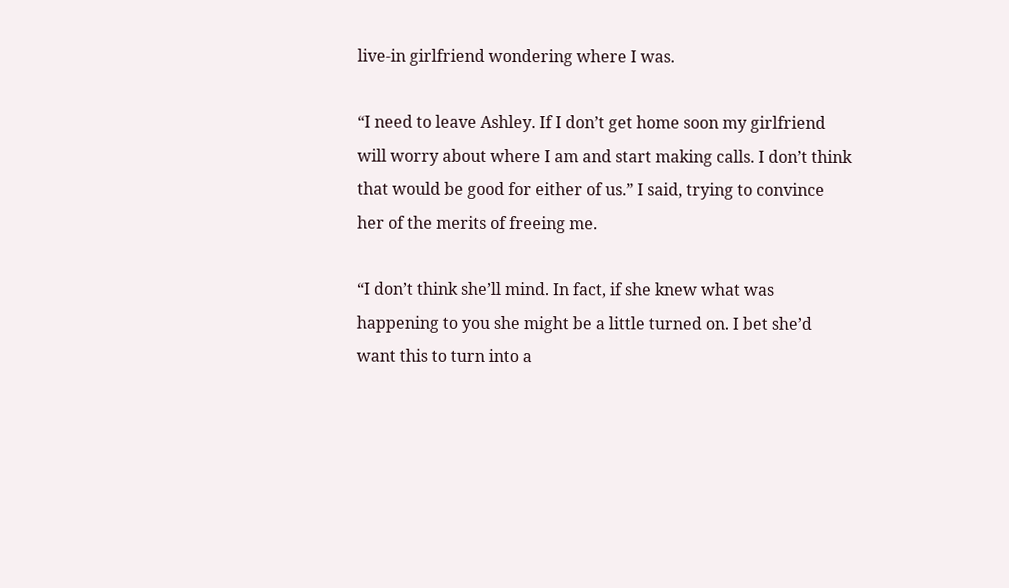live-in girlfriend wondering where I was.

“I need to leave Ashley. If I don’t get home soon my girlfriend will worry about where I am and start making calls. I don’t think that would be good for either of us.” I said, trying to convince her of the merits of freeing me.

“I don’t think she’ll mind. In fact, if she knew what was happening to you she might be a little turned on. I bet she’d want this to turn into a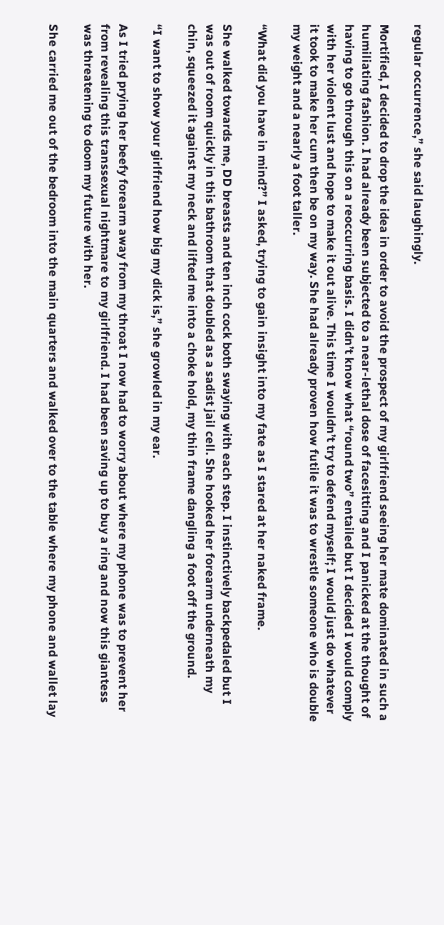regular occurrence,” she said laughingly.

Mortified, I decided to drop the idea in order to avoid the prospect of my girlfriend seeing her mate dominated in such a humiliating fashion. I had already been subjected to a near-lethal dose of facesitting and I panicked at the thought of having to go through this on a reoccurring basis. I didn’t know what “round two” entailed but I decided I would comply with her violent lust and hope to make it out alive. This time I wouldn’t try to defend myself; I would just do whatever it took to make her cum then be on my way. She had already proven how futile it was to wrestle someone who is double my weight and a nearly a foot taller.

“What did you have in mind?” I asked, trying to gain insight into my fate as I stared at her naked frame.

She walked towards me, DD breasts and ten inch cock both swaying with each step. I instinctively backpedaled but I was out of room quickly in this bathroom that doubled as a sadist jail cell. She hooked her forearm underneath my chin, squeezed it against my neck and lifted me into a choke hold, my thin frame dangling a foot off the ground.

“I want to show your girlfriend how big my dick is,” she growled in my ear.

As I tried prying her beefy forearm away from my throat I now had to worry about where my phone was to prevent her from revealing this transsexual nightmare to my girlfriend. I had been saving up to buy a ring and now this giantess was threatening to doom my future with her.

She carried me out of the bedroom into the main quarters and walked over to the table where my phone and wallet lay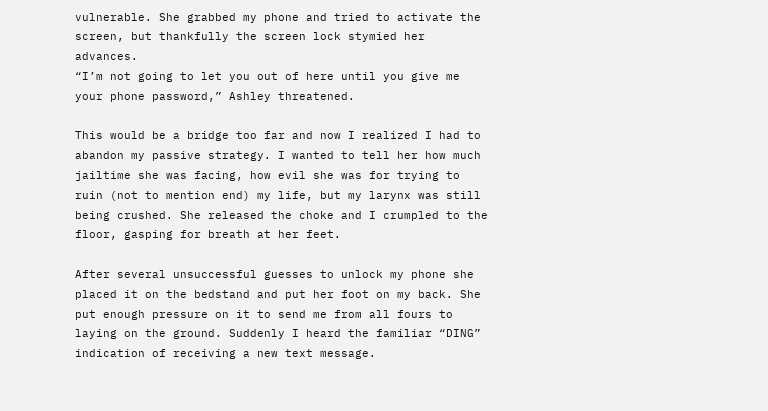vulnerable. She grabbed my phone and tried to activate the screen, but thankfully the screen lock stymied her advances.
“I’m not going to let you out of here until you give me your phone password,” Ashley threatened.

This would be a bridge too far and now I realized I had to abandon my passive strategy. I wanted to tell her how much jailtime she was facing, how evil she was for trying to ruin (not to mention end) my life, but my larynx was still being crushed. She released the choke and I crumpled to the floor, gasping for breath at her feet.

After several unsuccessful guesses to unlock my phone she placed it on the bedstand and put her foot on my back. She put enough pressure on it to send me from all fours to laying on the ground. Suddenly I heard the familiar “DING” indication of receiving a new text message.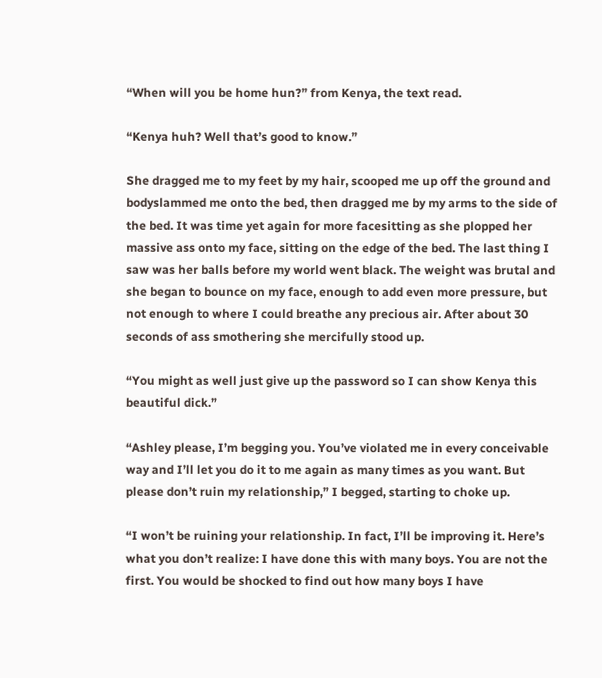“When will you be home hun?” from Kenya, the text read.

“Kenya huh? Well that’s good to know.”

She dragged me to my feet by my hair, scooped me up off the ground and bodyslammed me onto the bed, then dragged me by my arms to the side of the bed. It was time yet again for more facesitting as she plopped her massive ass onto my face, sitting on the edge of the bed. The last thing I saw was her balls before my world went black. The weight was brutal and she began to bounce on my face, enough to add even more pressure, but not enough to where I could breathe any precious air. After about 30 seconds of ass smothering she mercifully stood up.

“You might as well just give up the password so I can show Kenya this beautiful dick.”

“Ashley please, I’m begging you. You’ve violated me in every conceivable way and I’ll let you do it to me again as many times as you want. But please don’t ruin my relationship,” I begged, starting to choke up.

“I won’t be ruining your relationship. In fact, I’ll be improving it. Here’s what you don’t realize: I have done this with many boys. You are not the first. You would be shocked to find out how many boys I have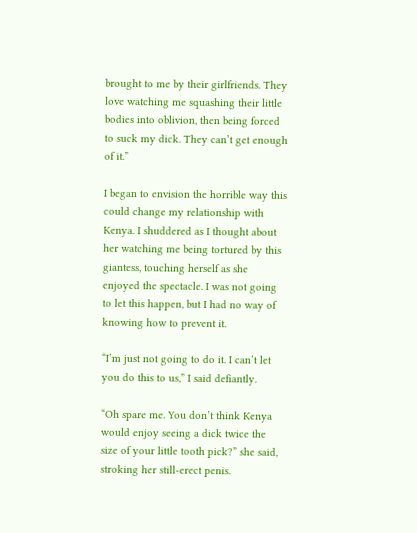brought to me by their girlfriends. They love watching me squashing their little bodies into oblivion, then being forced to suck my dick. They can’t get enough of it.”

I began to envision the horrible way this could change my relationship with Kenya. I shuddered as I thought about her watching me being tortured by this giantess, touching herself as she enjoyed the spectacle. I was not going to let this happen, but I had no way of knowing how to prevent it.

“I’m just not going to do it. I can’t let you do this to us,” I said defiantly.

“Oh spare me. You don’t think Kenya would enjoy seeing a dick twice the size of your little tooth pick?” she said, stroking her still-erect penis.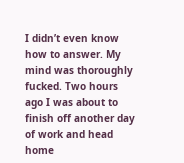I didn’t even know how to answer. My mind was thoroughly fucked. Two hours ago I was about to finish off another day of work and head home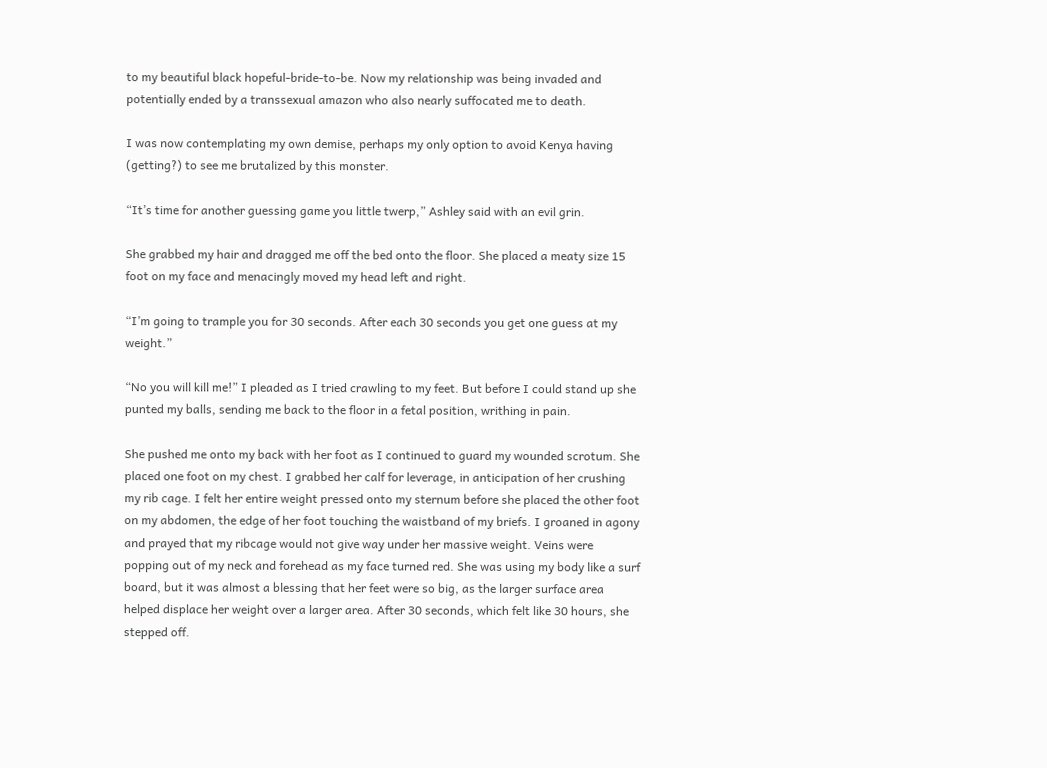to my beautiful black hopeful-bride-to-be. Now my relationship was being invaded and potentially ended by a transsexual amazon who also nearly suffocated me to death.

I was now contemplating my own demise, perhaps my only option to avoid Kenya having (getting?) to see me brutalized by this monster.

“It’s time for another guessing game you little twerp,” Ashley said with an evil grin.

She grabbed my hair and dragged me off the bed onto the floor. She placed a meaty size 15 foot on my face and menacingly moved my head left and right.

“I’m going to trample you for 30 seconds. After each 30 seconds you get one guess at my weight.”

“No you will kill me!” I pleaded as I tried crawling to my feet. But before I could stand up she punted my balls, sending me back to the floor in a fetal position, writhing in pain.

She pushed me onto my back with her foot as I continued to guard my wounded scrotum. She placed one foot on my chest. I grabbed her calf for leverage, in anticipation of her crushing my rib cage. I felt her entire weight pressed onto my sternum before she placed the other foot on my abdomen, the edge of her foot touching the waistband of my briefs. I groaned in agony and prayed that my ribcage would not give way under her massive weight. Veins were popping out of my neck and forehead as my face turned red. She was using my body like a surf board, but it was almost a blessing that her feet were so big, as the larger surface area helped displace her weight over a larger area. After 30 seconds, which felt like 30 hours, she stepped off.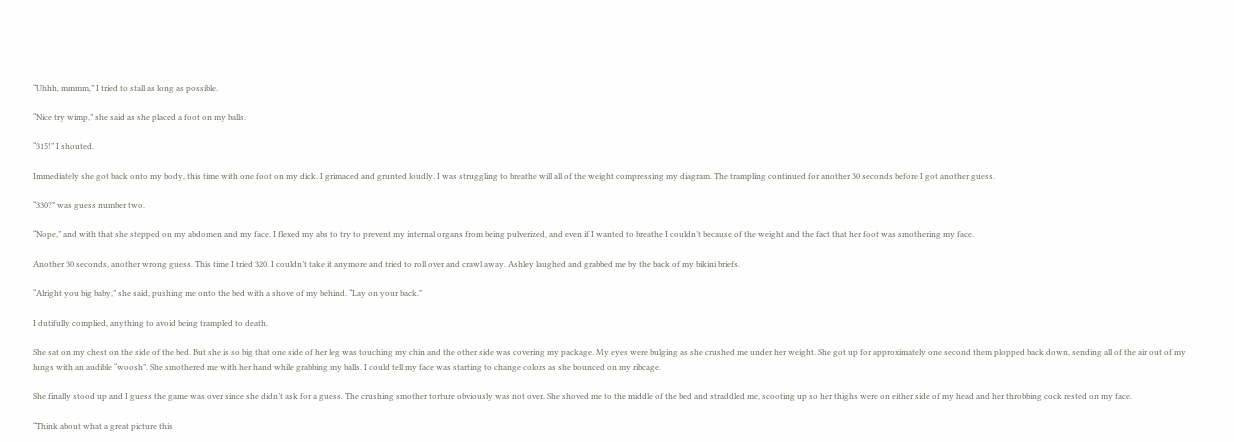“Uhhh, mmmm,” I tried to stall as long as possible.

“Nice try wimp,” she said as she placed a foot on my balls.

“315!” I shouted.

Immediately she got back onto my body, this time with one foot on my dick. I grimaced and grunted loudly. I was struggling to breathe will all of the weight compressing my diagram. The trampling continued for another 30 seconds before I got another guess.

“330?” was guess number two.

“Nope,” and with that she stepped on my abdomen and my face. I flexed my abs to try to prevent my internal organs from being pulverized, and even if I wanted to breathe I couldn’t because of the weight and the fact that her foot was smothering my face.

Another 30 seconds, another wrong guess. This time I tried 320. I couldn’t take it anymore and tried to roll over and crawl away. Ashley laughed and grabbed me by the back of my bikini briefs.

“Alright you big baby,” she said, pushing me onto the bed with a shove of my behind. “Lay on your back.”

I dutifully complied, anything to avoid being trampled to death.

She sat on my chest on the side of the bed. But she is so big that one side of her leg was touching my chin and the other side was covering my package. My eyes were bulging as she crushed me under her weight. She got up for approximately one second them plopped back down, sending all of the air out of my lungs with an audible “woosh”. She smothered me with her hand while grabbing my balls. I could tell my face was starting to change colors as she bounced on my ribcage.

She finally stood up and I guess the game was over since she didn’t ask for a guess. The crushing smother torture obviously was not over. She shoved me to the middle of the bed and straddled me, scooting up so her thighs were on either side of my head and her throbbing cock rested on my face.

“Think about what a great picture this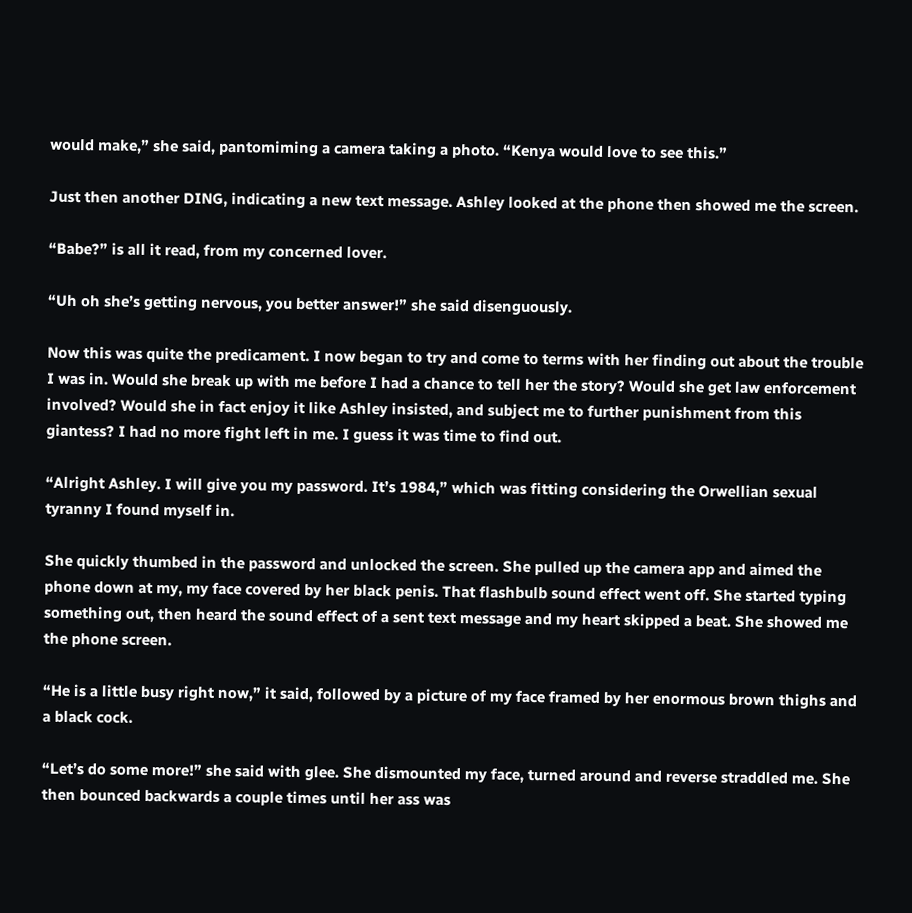would make,” she said, pantomiming a camera taking a photo. “Kenya would love to see this.”

Just then another DING, indicating a new text message. Ashley looked at the phone then showed me the screen.

“Babe?” is all it read, from my concerned lover.

“Uh oh she’s getting nervous, you better answer!” she said disenguously.

Now this was quite the predicament. I now began to try and come to terms with her finding out about the trouble I was in. Would she break up with me before I had a chance to tell her the story? Would she get law enforcement involved? Would she in fact enjoy it like Ashley insisted, and subject me to further punishment from this giantess? I had no more fight left in me. I guess it was time to find out.

“Alright Ashley. I will give you my password. It’s 1984,” which was fitting considering the Orwellian sexual tyranny I found myself in.

She quickly thumbed in the password and unlocked the screen. She pulled up the camera app and aimed the phone down at my, my face covered by her black penis. That flashbulb sound effect went off. She started typing something out, then heard the sound effect of a sent text message and my heart skipped a beat. She showed me the phone screen.

“He is a little busy right now,” it said, followed by a picture of my face framed by her enormous brown thighs and a black cock.

“Let’s do some more!” she said with glee. She dismounted my face, turned around and reverse straddled me. She then bounced backwards a couple times until her ass was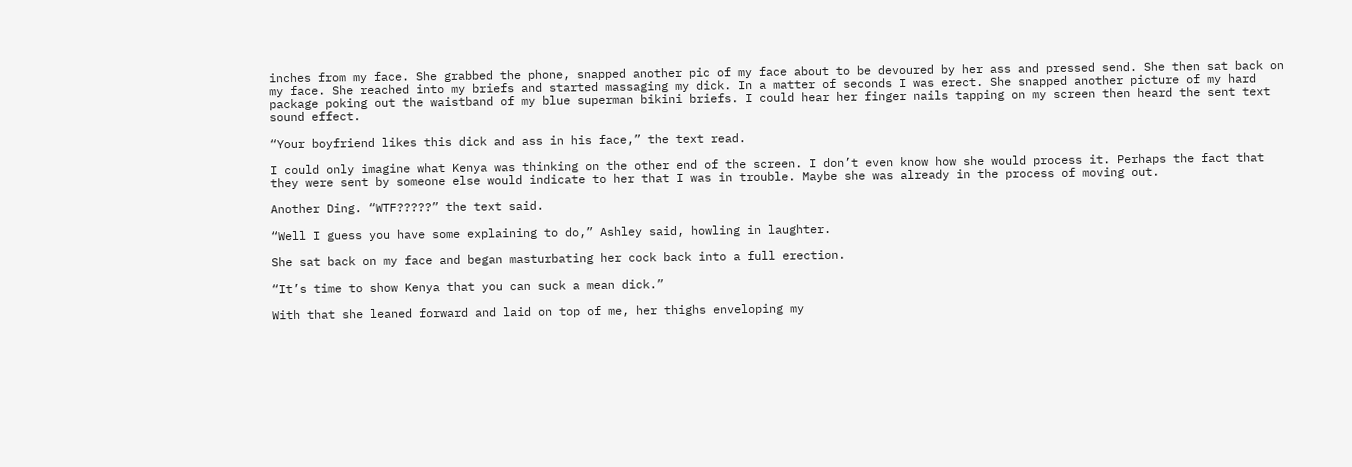inches from my face. She grabbed the phone, snapped another pic of my face about to be devoured by her ass and pressed send. She then sat back on my face. She reached into my briefs and started massaging my dick. In a matter of seconds I was erect. She snapped another picture of my hard package poking out the waistband of my blue superman bikini briefs. I could hear her finger nails tapping on my screen then heard the sent text sound effect.

“Your boyfriend likes this dick and ass in his face,” the text read.

I could only imagine what Kenya was thinking on the other end of the screen. I don’t even know how she would process it. Perhaps the fact that they were sent by someone else would indicate to her that I was in trouble. Maybe she was already in the process of moving out.

Another Ding. “WTF?????” the text said.

“Well I guess you have some explaining to do,” Ashley said, howling in laughter.

She sat back on my face and began masturbating her cock back into a full erection.

“It’s time to show Kenya that you can suck a mean dick.”

With that she leaned forward and laid on top of me, her thighs enveloping my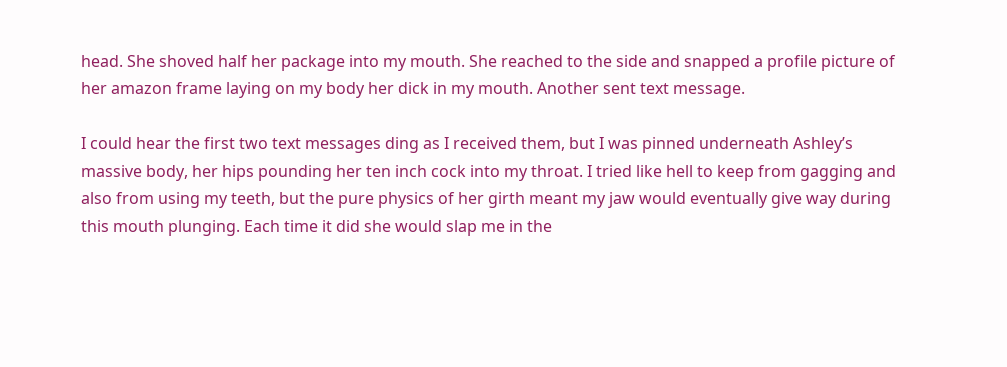head. She shoved half her package into my mouth. She reached to the side and snapped a profile picture of her amazon frame laying on my body her dick in my mouth. Another sent text message.

I could hear the first two text messages ding as I received them, but I was pinned underneath Ashley’s massive body, her hips pounding her ten inch cock into my throat. I tried like hell to keep from gagging and also from using my teeth, but the pure physics of her girth meant my jaw would eventually give way during this mouth plunging. Each time it did she would slap me in the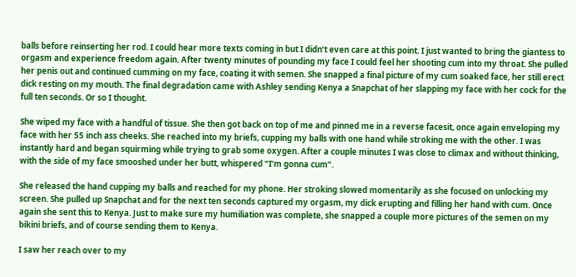balls before reinserting her rod. I could hear more texts coming in but I didn’t even care at this point. I just wanted to bring the giantess to orgasm and experience freedom again. After twenty minutes of pounding my face I could feel her shooting cum into my throat. She pulled her penis out and continued cumming on my face, coating it with semen. She snapped a final picture of my cum soaked face, her still erect dick resting on my mouth. The final degradation came with Ashley sending Kenya a Snapchat of her slapping my face with her cock for the full ten seconds. Or so I thought.

She wiped my face with a handful of tissue. She then got back on top of me and pinned me in a reverse facesit, once again enveloping my face with her 55 inch ass cheeks. She reached into my briefs, cupping my balls with one hand while stroking me with the other. I was instantly hard and began squirming while trying to grab some oxygen. After a couple minutes I was close to climax and without thinking, with the side of my face smooshed under her butt, whispered “I’m gonna cum”.

She released the hand cupping my balls and reached for my phone. Her stroking slowed momentarily as she focused on unlocking my screen. She pulled up Snapchat and for the next ten seconds captured my orgasm, my dick erupting and filling her hand with cum. Once again she sent this to Kenya. Just to make sure my humiliation was complete, she snapped a couple more pictures of the semen on my bikini briefs, and of course sending them to Kenya.

I saw her reach over to my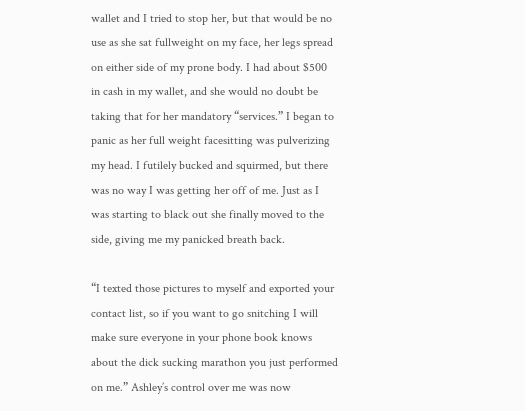wallet and I tried to stop her, but that would be no use as she sat fullweight on my face, her legs spread on either side of my prone body. I had about $500 in cash in my wallet, and she would no doubt be taking that for her mandatory “services.” I began to panic as her full weight facesitting was pulverizing my head. I futilely bucked and squirmed, but there was no way I was getting her off of me. Just as I was starting to black out she finally moved to the side, giving me my panicked breath back.

“I texted those pictures to myself and exported your contact list, so if you want to go snitching I will make sure everyone in your phone book knows about the dick sucking marathon you just performed on me.” Ashley’s control over me was now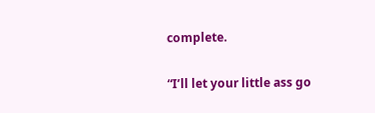complete.

“I’ll let your little ass go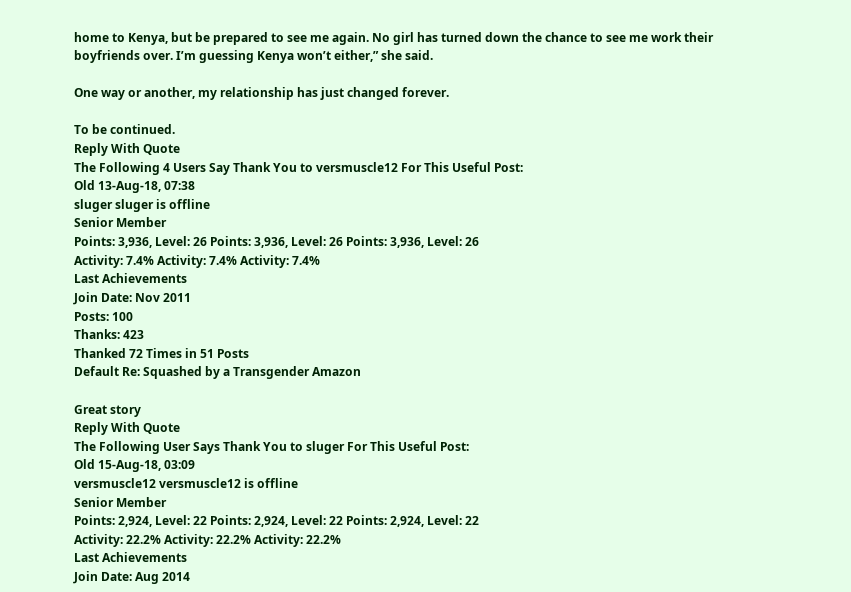home to Kenya, but be prepared to see me again. No girl has turned down the chance to see me work their boyfriends over. I’m guessing Kenya won’t either,” she said.

One way or another, my relationship has just changed forever.

To be continued.
Reply With Quote
The Following 4 Users Say Thank You to versmuscle12 For This Useful Post:
Old 13-Aug-18, 07:38
sluger sluger is offline
Senior Member
Points: 3,936, Level: 26 Points: 3,936, Level: 26 Points: 3,936, Level: 26
Activity: 7.4% Activity: 7.4% Activity: 7.4%
Last Achievements
Join Date: Nov 2011
Posts: 100
Thanks: 423
Thanked 72 Times in 51 Posts
Default Re: Squashed by a Transgender Amazon

Great story
Reply With Quote
The Following User Says Thank You to sluger For This Useful Post:
Old 15-Aug-18, 03:09
versmuscle12 versmuscle12 is offline
Senior Member
Points: 2,924, Level: 22 Points: 2,924, Level: 22 Points: 2,924, Level: 22
Activity: 22.2% Activity: 22.2% Activity: 22.2%
Last Achievements
Join Date: Aug 2014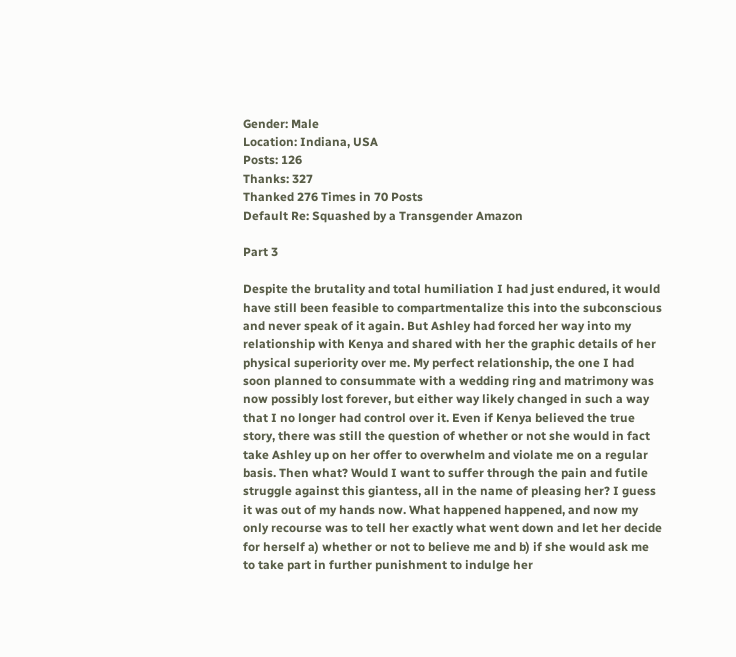Gender: Male
Location: Indiana, USA
Posts: 126
Thanks: 327
Thanked 276 Times in 70 Posts
Default Re: Squashed by a Transgender Amazon

Part 3

Despite the brutality and total humiliation I had just endured, it would have still been feasible to compartmentalize this into the subconscious and never speak of it again. But Ashley had forced her way into my relationship with Kenya and shared with her the graphic details of her physical superiority over me. My perfect relationship, the one I had soon planned to consummate with a wedding ring and matrimony was now possibly lost forever, but either way likely changed in such a way that I no longer had control over it. Even if Kenya believed the true story, there was still the question of whether or not she would in fact take Ashley up on her offer to overwhelm and violate me on a regular basis. Then what? Would I want to suffer through the pain and futile struggle against this giantess, all in the name of pleasing her? I guess it was out of my hands now. What happened happened, and now my only recourse was to tell her exactly what went down and let her decide for herself a) whether or not to believe me and b) if she would ask me to take part in further punishment to indulge her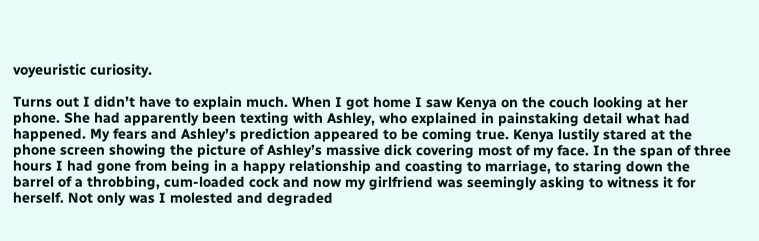voyeuristic curiosity.

Turns out I didn’t have to explain much. When I got home I saw Kenya on the couch looking at her phone. She had apparently been texting with Ashley, who explained in painstaking detail what had happened. My fears and Ashley’s prediction appeared to be coming true. Kenya lustily stared at the phone screen showing the picture of Ashley’s massive dick covering most of my face. In the span of three hours I had gone from being in a happy relationship and coasting to marriage, to staring down the barrel of a throbbing, cum-loaded cock and now my girlfriend was seemingly asking to witness it for herself. Not only was I molested and degraded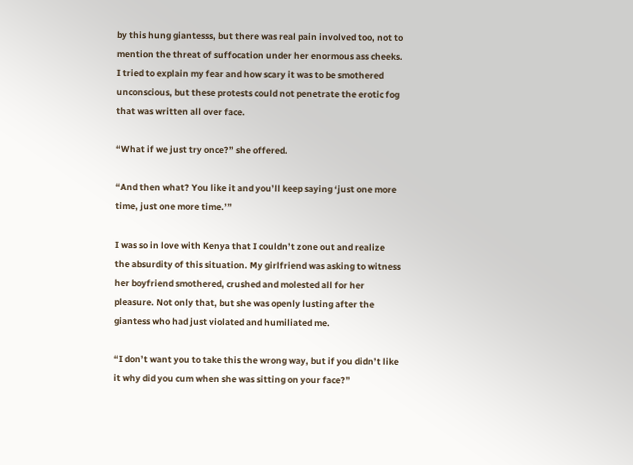by this hung giantesss, but there was real pain involved too, not to mention the threat of suffocation under her enormous ass cheeks. I tried to explain my fear and how scary it was to be smothered unconscious, but these protests could not penetrate the erotic fog that was written all over face.

“What if we just try once?” she offered.

“And then what? You like it and you’ll keep saying ‘just one more time, just one more time.’”

I was so in love with Kenya that I couldn’t zone out and realize the absurdity of this situation. My girlfriend was asking to witness her boyfriend smothered, crushed and molested all for her pleasure. Not only that, but she was openly lusting after the giantess who had just violated and humiliated me.

“I don’t want you to take this the wrong way, but if you didn’t like it why did you cum when she was sitting on your face?”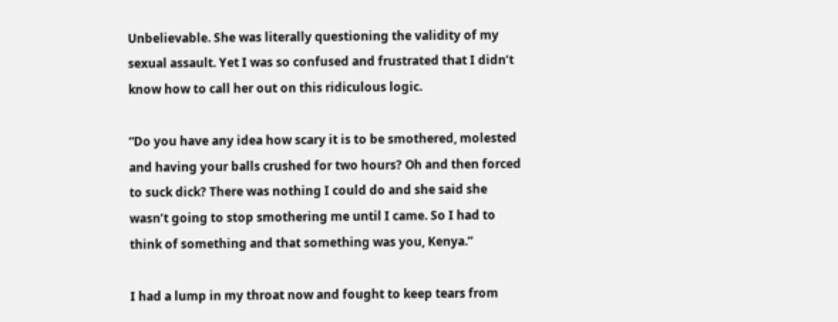Unbelievable. She was literally questioning the validity of my sexual assault. Yet I was so confused and frustrated that I didn’t know how to call her out on this ridiculous logic.

“Do you have any idea how scary it is to be smothered, molested and having your balls crushed for two hours? Oh and then forced to suck dick? There was nothing I could do and she said she wasn’t going to stop smothering me until I came. So I had to think of something and that something was you, Kenya.”

I had a lump in my throat now and fought to keep tears from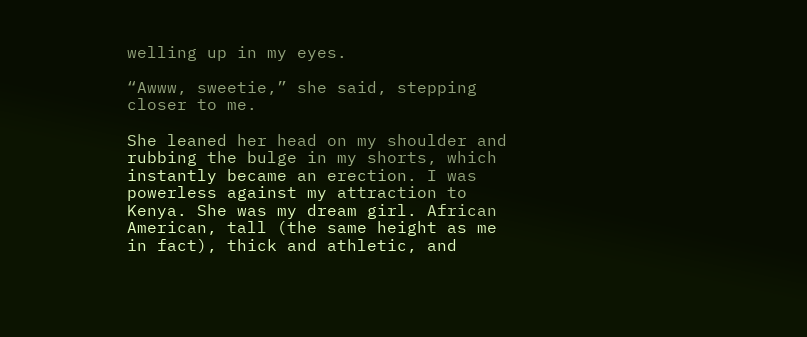welling up in my eyes.

“Awww, sweetie,” she said, stepping closer to me.

She leaned her head on my shoulder and rubbing the bulge in my shorts, which instantly became an erection. I was powerless against my attraction to Kenya. She was my dream girl. African American, tall (the same height as me in fact), thick and athletic, and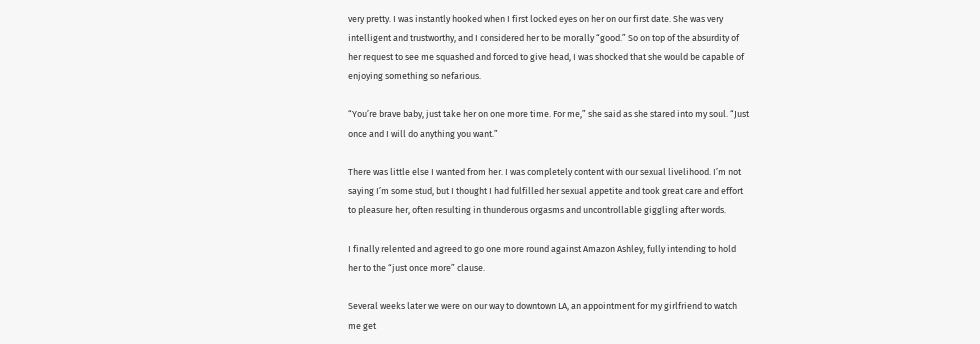very pretty. I was instantly hooked when I first locked eyes on her on our first date. She was very intelligent and trustworthy, and I considered her to be morally “good.” So on top of the absurdity of her request to see me squashed and forced to give head, I was shocked that she would be capable of enjoying something so nefarious.

“You’re brave baby, just take her on one more time. For me,” she said as she stared into my soul. “Just once and I will do anything you want.”

There was little else I wanted from her. I was completely content with our sexual livelihood. I’m not saying I’m some stud, but I thought I had fulfilled her sexual appetite and took great care and effort to pleasure her, often resulting in thunderous orgasms and uncontrollable giggling after words.

I finally relented and agreed to go one more round against Amazon Ashley, fully intending to hold her to the “just once more” clause.

Several weeks later we were on our way to downtown LA, an appointment for my girlfriend to watch me get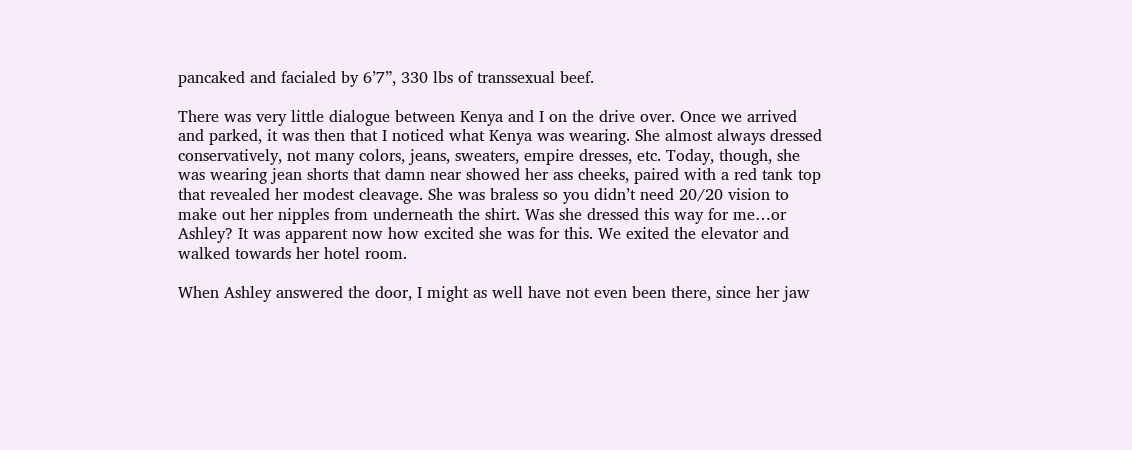pancaked and facialed by 6’7”, 330 lbs of transsexual beef.

There was very little dialogue between Kenya and I on the drive over. Once we arrived and parked, it was then that I noticed what Kenya was wearing. She almost always dressed conservatively, not many colors, jeans, sweaters, empire dresses, etc. Today, though, she was wearing jean shorts that damn near showed her ass cheeks, paired with a red tank top that revealed her modest cleavage. She was braless so you didn’t need 20/20 vision to make out her nipples from underneath the shirt. Was she dressed this way for me…or Ashley? It was apparent now how excited she was for this. We exited the elevator and walked towards her hotel room.

When Ashley answered the door, I might as well have not even been there, since her jaw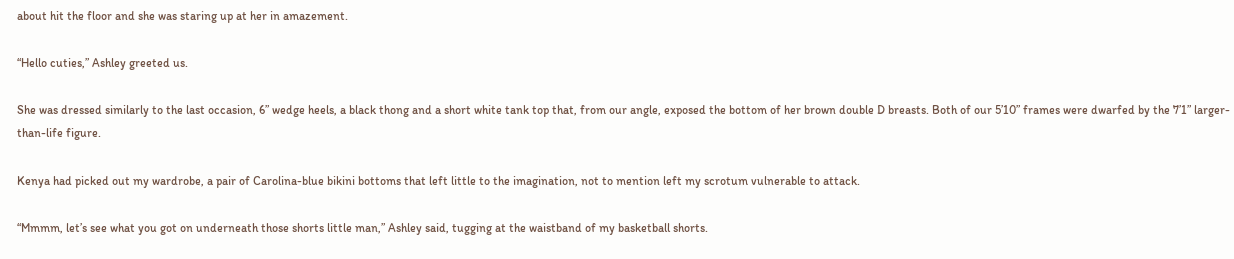about hit the floor and she was staring up at her in amazement.

“Hello cuties,” Ashley greeted us.

She was dressed similarly to the last occasion, 6” wedge heels, a black thong and a short white tank top that, from our angle, exposed the bottom of her brown double D breasts. Both of our 5’10” frames were dwarfed by the 7’1” larger-than-life figure.

Kenya had picked out my wardrobe, a pair of Carolina-blue bikini bottoms that left little to the imagination, not to mention left my scrotum vulnerable to attack.

“Mmmm, let’s see what you got on underneath those shorts little man,” Ashley said, tugging at the waistband of my basketball shorts.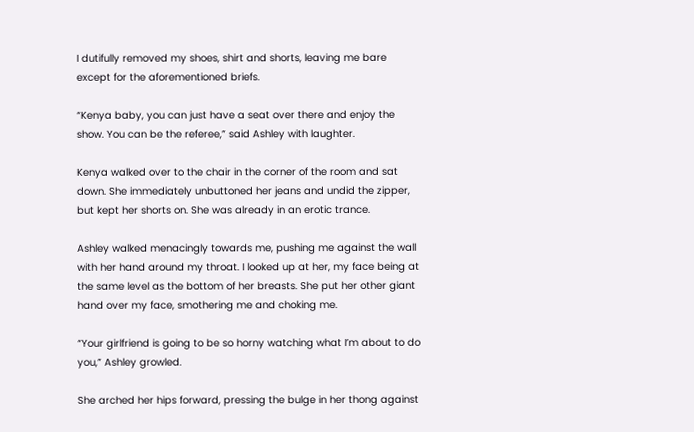I dutifully removed my shoes, shirt and shorts, leaving me bare except for the aforementioned briefs.

“Kenya baby, you can just have a seat over there and enjoy the show. You can be the referee,” said Ashley with laughter.

Kenya walked over to the chair in the corner of the room and sat down. She immediately unbuttoned her jeans and undid the zipper, but kept her shorts on. She was already in an erotic trance.

Ashley walked menacingly towards me, pushing me against the wall with her hand around my throat. I looked up at her, my face being at the same level as the bottom of her breasts. She put her other giant hand over my face, smothering me and choking me.

“Your girlfriend is going to be so horny watching what I’m about to do you,” Ashley growled.

She arched her hips forward, pressing the bulge in her thong against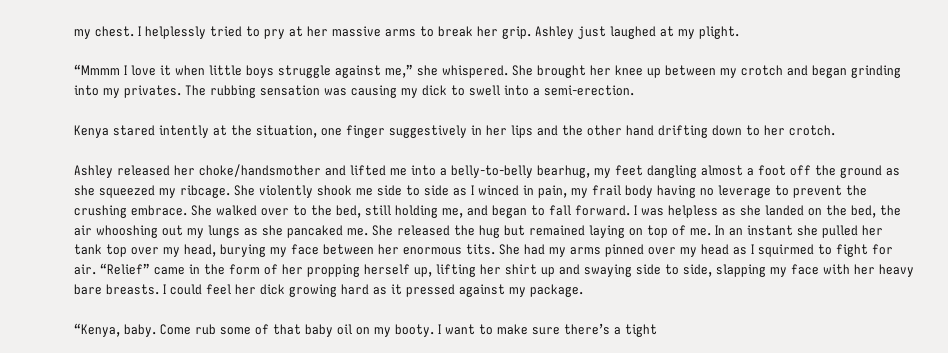my chest. I helplessly tried to pry at her massive arms to break her grip. Ashley just laughed at my plight.

“Mmmm I love it when little boys struggle against me,” she whispered. She brought her knee up between my crotch and began grinding into my privates. The rubbing sensation was causing my dick to swell into a semi-erection.

Kenya stared intently at the situation, one finger suggestively in her lips and the other hand drifting down to her crotch.

Ashley released her choke/handsmother and lifted me into a belly-to-belly bearhug, my feet dangling almost a foot off the ground as she squeezed my ribcage. She violently shook me side to side as I winced in pain, my frail body having no leverage to prevent the crushing embrace. She walked over to the bed, still holding me, and began to fall forward. I was helpless as she landed on the bed, the air whooshing out my lungs as she pancaked me. She released the hug but remained laying on top of me. In an instant she pulled her tank top over my head, burying my face between her enormous tits. She had my arms pinned over my head as I squirmed to fight for air. “Relief” came in the form of her propping herself up, lifting her shirt up and swaying side to side, slapping my face with her heavy bare breasts. I could feel her dick growing hard as it pressed against my package.

“Kenya, baby. Come rub some of that baby oil on my booty. I want to make sure there’s a tight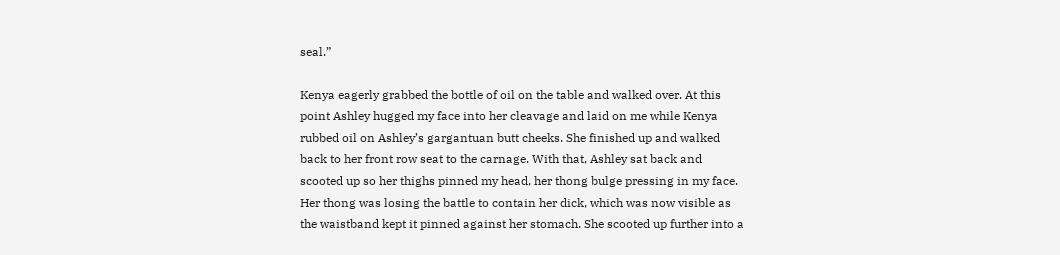seal.”

Kenya eagerly grabbed the bottle of oil on the table and walked over. At this point Ashley hugged my face into her cleavage and laid on me while Kenya rubbed oil on Ashley’s gargantuan butt cheeks. She finished up and walked back to her front row seat to the carnage. With that, Ashley sat back and scooted up so her thighs pinned my head, her thong bulge pressing in my face. Her thong was losing the battle to contain her dick, which was now visible as the waistband kept it pinned against her stomach. She scooted up further into a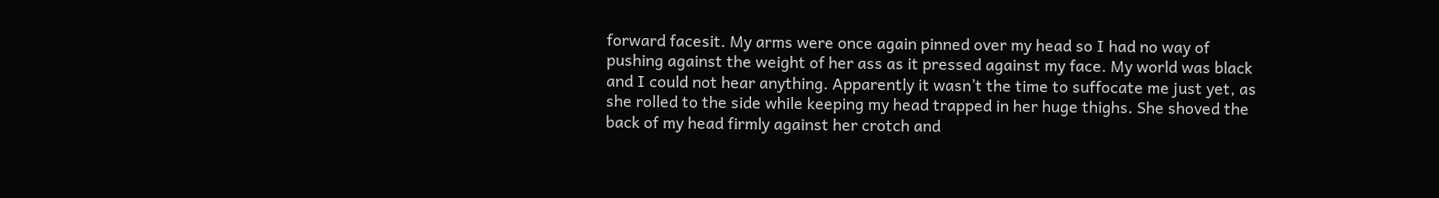forward facesit. My arms were once again pinned over my head so I had no way of pushing against the weight of her ass as it pressed against my face. My world was black and I could not hear anything. Apparently it wasn’t the time to suffocate me just yet, as she rolled to the side while keeping my head trapped in her huge thighs. She shoved the back of my head firmly against her crotch and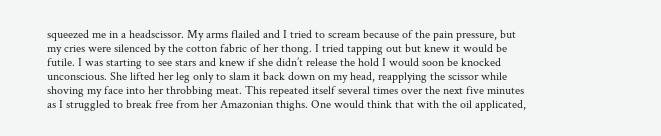squeezed me in a headscissor. My arms flailed and I tried to scream because of the pain pressure, but my cries were silenced by the cotton fabric of her thong. I tried tapping out but knew it would be futile. I was starting to see stars and knew if she didn’t release the hold I would soon be knocked unconscious. She lifted her leg only to slam it back down on my head, reapplying the scissor while shoving my face into her throbbing meat. This repeated itself several times over the next five minutes as I struggled to break free from her Amazonian thighs. One would think that with the oil applicated,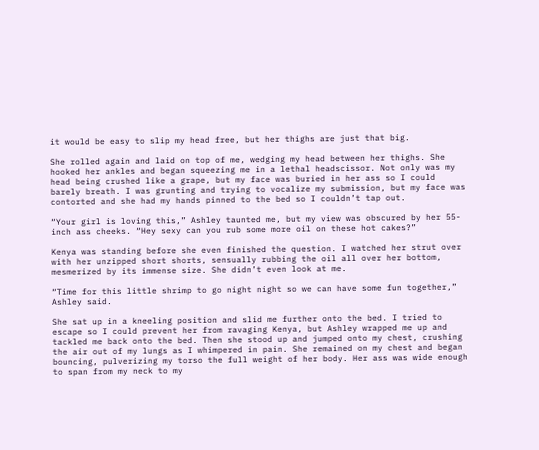it would be easy to slip my head free, but her thighs are just that big.

She rolled again and laid on top of me, wedging my head between her thighs. She hooked her ankles and began squeezing me in a lethal headscissor. Not only was my head being crushed like a grape, but my face was buried in her ass so I could barely breath. I was grunting and trying to vocalize my submission, but my face was contorted and she had my hands pinned to the bed so I couldn’t tap out.

“Your girl is loving this,” Ashley taunted me, but my view was obscured by her 55-inch ass cheeks. “Hey sexy can you rub some more oil on these hot cakes?”

Kenya was standing before she even finished the question. I watched her strut over with her unzipped short shorts, sensually rubbing the oil all over her bottom, mesmerized by its immense size. She didn’t even look at me.

“Time for this little shrimp to go night night so we can have some fun together,” Ashley said.

She sat up in a kneeling position and slid me further onto the bed. I tried to escape so I could prevent her from ravaging Kenya, but Ashley wrapped me up and tackled me back onto the bed. Then she stood up and jumped onto my chest, crushing the air out of my lungs as I whimpered in pain. She remained on my chest and began bouncing, pulverizing my torso the full weight of her body. Her ass was wide enough to span from my neck to my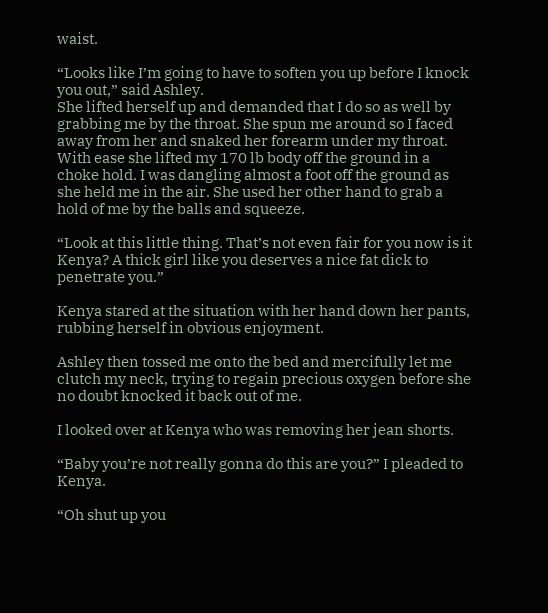waist.

“Looks like I’m going to have to soften you up before I knock you out,” said Ashley.
She lifted herself up and demanded that I do so as well by grabbing me by the throat. She spun me around so I faced away from her and snaked her forearm under my throat. With ease she lifted my 170 lb body off the ground in a choke hold. I was dangling almost a foot off the ground as she held me in the air. She used her other hand to grab a hold of me by the balls and squeeze.

“Look at this little thing. That’s not even fair for you now is it Kenya? A thick girl like you deserves a nice fat dick to penetrate you.”

Kenya stared at the situation with her hand down her pants, rubbing herself in obvious enjoyment.

Ashley then tossed me onto the bed and mercifully let me clutch my neck, trying to regain precious oxygen before she no doubt knocked it back out of me.

I looked over at Kenya who was removing her jean shorts.

“Baby you’re not really gonna do this are you?” I pleaded to Kenya.

“Oh shut up you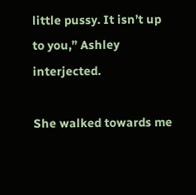little pussy. It isn’t up to you,” Ashley interjected.

She walked towards me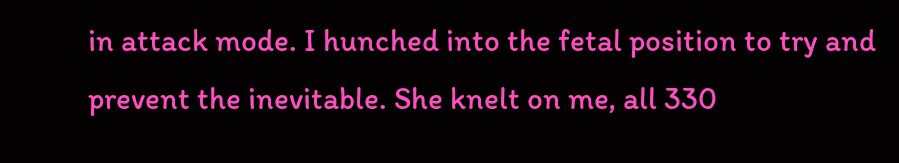in attack mode. I hunched into the fetal position to try and prevent the inevitable. She knelt on me, all 330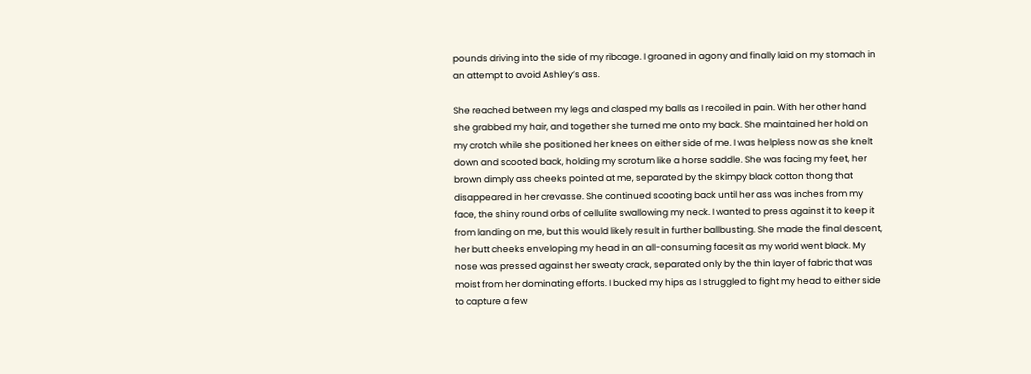pounds driving into the side of my ribcage. I groaned in agony and finally laid on my stomach in an attempt to avoid Ashley’s ass.

She reached between my legs and clasped my balls as I recoiled in pain. With her other hand she grabbed my hair, and together she turned me onto my back. She maintained her hold on my crotch while she positioned her knees on either side of me. I was helpless now as she knelt down and scooted back, holding my scrotum like a horse saddle. She was facing my feet, her brown dimply ass cheeks pointed at me, separated by the skimpy black cotton thong that disappeared in her crevasse. She continued scooting back until her ass was inches from my face, the shiny round orbs of cellulite swallowing my neck. I wanted to press against it to keep it from landing on me, but this would likely result in further ballbusting. She made the final descent, her butt cheeks enveloping my head in an all-consuming facesit as my world went black. My nose was pressed against her sweaty crack, separated only by the thin layer of fabric that was moist from her dominating efforts. I bucked my hips as I struggled to fight my head to either side to capture a few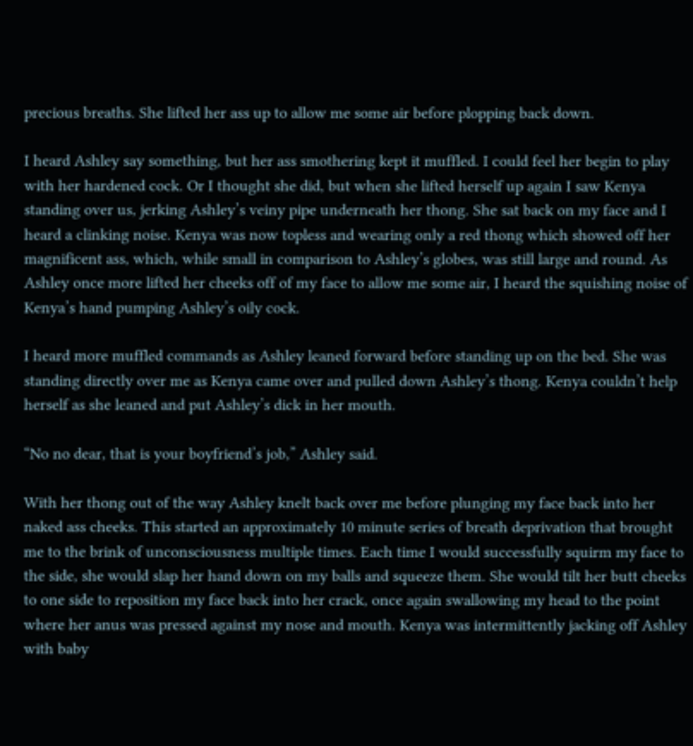precious breaths. She lifted her ass up to allow me some air before plopping back down.

I heard Ashley say something, but her ass smothering kept it muffled. I could feel her begin to play with her hardened cock. Or I thought she did, but when she lifted herself up again I saw Kenya standing over us, jerking Ashley’s veiny pipe underneath her thong. She sat back on my face and I heard a clinking noise. Kenya was now topless and wearing only a red thong which showed off her magnificent ass, which, while small in comparison to Ashley’s globes, was still large and round. As Ashley once more lifted her cheeks off of my face to allow me some air, I heard the squishing noise of Kenya’s hand pumping Ashley’s oily cock.

I heard more muffled commands as Ashley leaned forward before standing up on the bed. She was standing directly over me as Kenya came over and pulled down Ashley’s thong. Kenya couldn’t help herself as she leaned and put Ashley’s dick in her mouth.

“No no dear, that is your boyfriend’s job,” Ashley said.

With her thong out of the way Ashley knelt back over me before plunging my face back into her naked ass cheeks. This started an approximately 10 minute series of breath deprivation that brought me to the brink of unconsciousness multiple times. Each time I would successfully squirm my face to the side, she would slap her hand down on my balls and squeeze them. She would tilt her butt cheeks to one side to reposition my face back into her crack, once again swallowing my head to the point where her anus was pressed against my nose and mouth. Kenya was intermittently jacking off Ashley with baby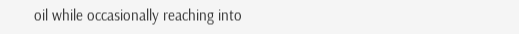oil while occasionally reaching into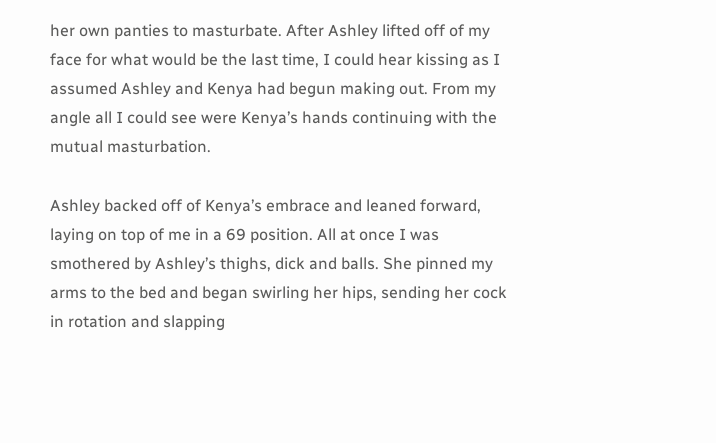her own panties to masturbate. After Ashley lifted off of my face for what would be the last time, I could hear kissing as I assumed Ashley and Kenya had begun making out. From my angle all I could see were Kenya’s hands continuing with the mutual masturbation.

Ashley backed off of Kenya’s embrace and leaned forward, laying on top of me in a 69 position. All at once I was smothered by Ashley’s thighs, dick and balls. She pinned my arms to the bed and began swirling her hips, sending her cock in rotation and slapping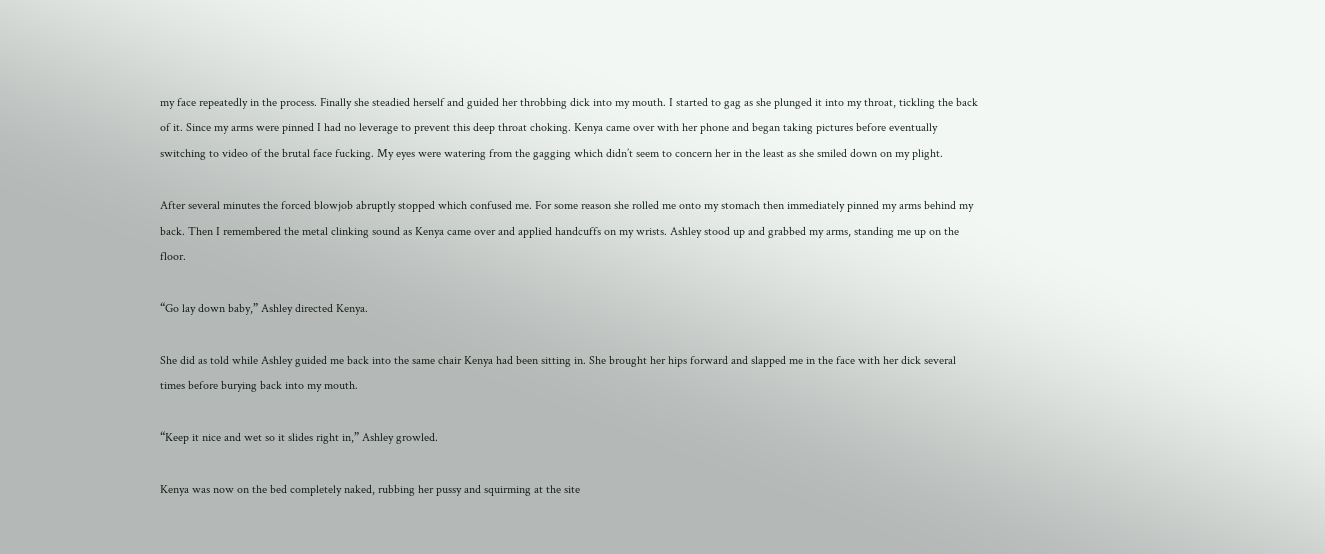my face repeatedly in the process. Finally she steadied herself and guided her throbbing dick into my mouth. I started to gag as she plunged it into my throat, tickling the back of it. Since my arms were pinned I had no leverage to prevent this deep throat choking. Kenya came over with her phone and began taking pictures before eventually switching to video of the brutal face fucking. My eyes were watering from the gagging which didn’t seem to concern her in the least as she smiled down on my plight.

After several minutes the forced blowjob abruptly stopped which confused me. For some reason she rolled me onto my stomach then immediately pinned my arms behind my back. Then I remembered the metal clinking sound as Kenya came over and applied handcuffs on my wrists. Ashley stood up and grabbed my arms, standing me up on the floor.

“Go lay down baby,” Ashley directed Kenya.

She did as told while Ashley guided me back into the same chair Kenya had been sitting in. She brought her hips forward and slapped me in the face with her dick several times before burying back into my mouth.

“Keep it nice and wet so it slides right in,” Ashley growled.

Kenya was now on the bed completely naked, rubbing her pussy and squirming at the site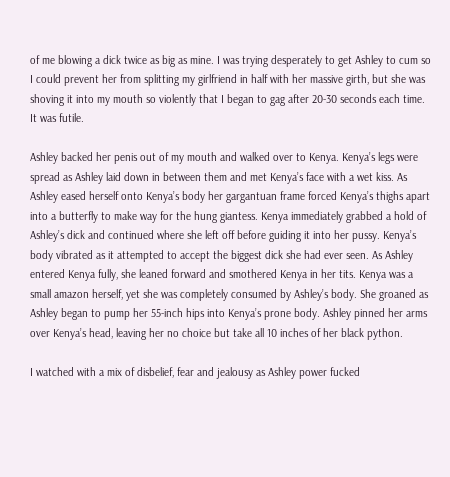of me blowing a dick twice as big as mine. I was trying desperately to get Ashley to cum so I could prevent her from splitting my girlfriend in half with her massive girth, but she was shoving it into my mouth so violently that I began to gag after 20-30 seconds each time. It was futile.

Ashley backed her penis out of my mouth and walked over to Kenya. Kenya’s legs were spread as Ashley laid down in between them and met Kenya’s face with a wet kiss. As Ashley eased herself onto Kenya’s body her gargantuan frame forced Kenya’s thighs apart into a butterfly to make way for the hung giantess. Kenya immediately grabbed a hold of Ashley’s dick and continued where she left off before guiding it into her pussy. Kenya’s body vibrated as it attempted to accept the biggest dick she had ever seen. As Ashley entered Kenya fully, she leaned forward and smothered Kenya in her tits. Kenya was a small amazon herself, yet she was completely consumed by Ashley’s body. She groaned as Ashley began to pump her 55-inch hips into Kenya’s prone body. Ashley pinned her arms over Kenya’s head, leaving her no choice but take all 10 inches of her black python.

I watched with a mix of disbelief, fear and jealousy as Ashley power fucked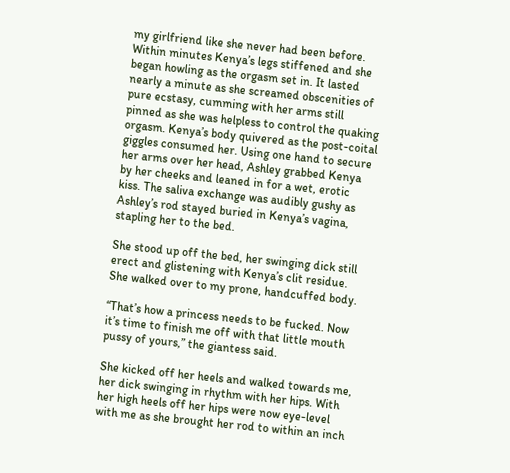my girlfriend like she never had been before. Within minutes Kenya’s legs stiffened and she began howling as the orgasm set in. It lasted nearly a minute as she screamed obscenities of pure ecstasy, cumming with her arms still pinned as she was helpless to control the quaking orgasm. Kenya’s body quivered as the post-coital giggles consumed her. Using one hand to secure her arms over her head, Ashley grabbed Kenya by her cheeks and leaned in for a wet, erotic kiss. The saliva exchange was audibly gushy as Ashley’s rod stayed buried in Kenya’s vagina, stapling her to the bed.

She stood up off the bed, her swinging dick still erect and glistening with Kenya’s clit residue. She walked over to my prone, handcuffed body.

“That’s how a princess needs to be fucked. Now it’s time to finish me off with that little mouth pussy of yours,” the giantess said.

She kicked off her heels and walked towards me, her dick swinging in rhythm with her hips. With her high heels off her hips were now eye-level with me as she brought her rod to within an inch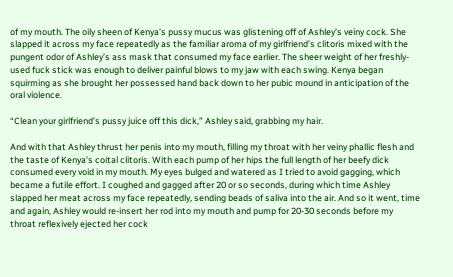of my mouth. The oily sheen of Kenya’s pussy mucus was glistening off of Ashley’s veiny cock. She slapped it across my face repeatedly as the familiar aroma of my girlfriend’s clitoris mixed with the pungent odor of Ashley’s ass mask that consumed my face earlier. The sheer weight of her freshly-used fuck stick was enough to deliver painful blows to my jaw with each swing. Kenya began squirming as she brought her possessed hand back down to her pubic mound in anticipation of the oral violence.

“Clean your girlfriend’s pussy juice off this dick,” Ashley said, grabbing my hair.

And with that Ashley thrust her penis into my mouth, filling my throat with her veiny phallic flesh and the taste of Kenya’s coital clitoris. With each pump of her hips the full length of her beefy dick consumed every void in my mouth. My eyes bulged and watered as I tried to avoid gagging, which became a futile effort. I coughed and gagged after 20 or so seconds, during which time Ashley slapped her meat across my face repeatedly, sending beads of saliva into the air. And so it went, time and again, Ashley would re-insert her rod into my mouth and pump for 20-30 seconds before my throat reflexively ejected her cock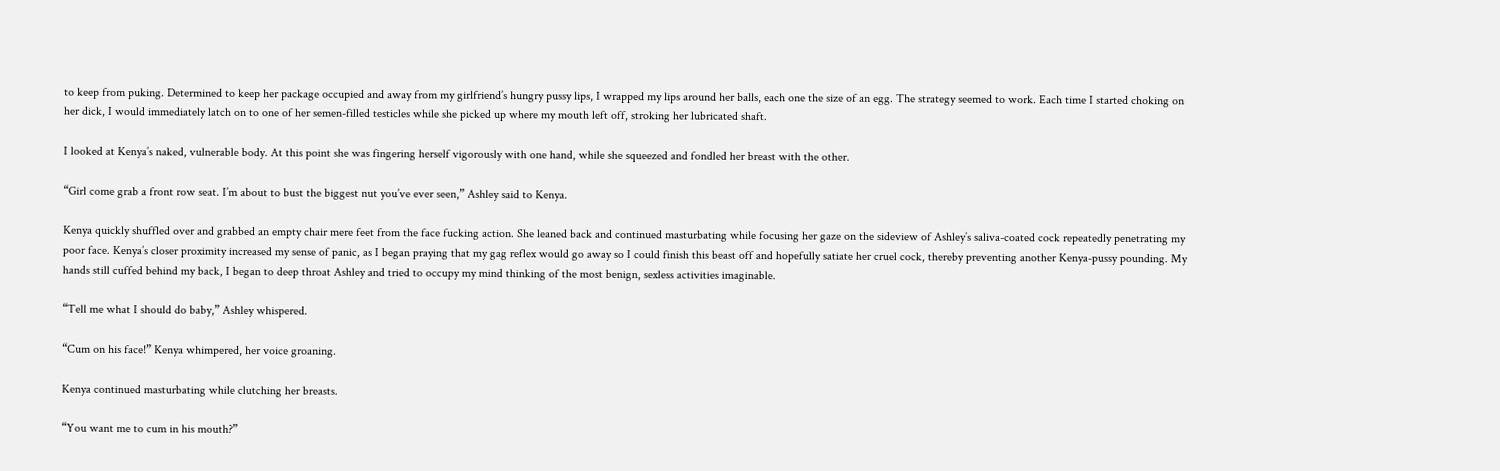to keep from puking. Determined to keep her package occupied and away from my girlfriend’s hungry pussy lips, I wrapped my lips around her balls, each one the size of an egg. The strategy seemed to work. Each time I started choking on her dick, I would immediately latch on to one of her semen-filled testicles while she picked up where my mouth left off, stroking her lubricated shaft.

I looked at Kenya’s naked, vulnerable body. At this point she was fingering herself vigorously with one hand, while she squeezed and fondled her breast with the other.

“Girl come grab a front row seat. I’m about to bust the biggest nut you’ve ever seen,” Ashley said to Kenya.

Kenya quickly shuffled over and grabbed an empty chair mere feet from the face fucking action. She leaned back and continued masturbating while focusing her gaze on the sideview of Ashley’s saliva-coated cock repeatedly penetrating my poor face. Kenya’s closer proximity increased my sense of panic, as I began praying that my gag reflex would go away so I could finish this beast off and hopefully satiate her cruel cock, thereby preventing another Kenya-pussy pounding. My hands still cuffed behind my back, I began to deep throat Ashley and tried to occupy my mind thinking of the most benign, sexless activities imaginable.

“Tell me what I should do baby,” Ashley whispered.

“Cum on his face!” Kenya whimpered, her voice groaning.

Kenya continued masturbating while clutching her breasts.

“You want me to cum in his mouth?”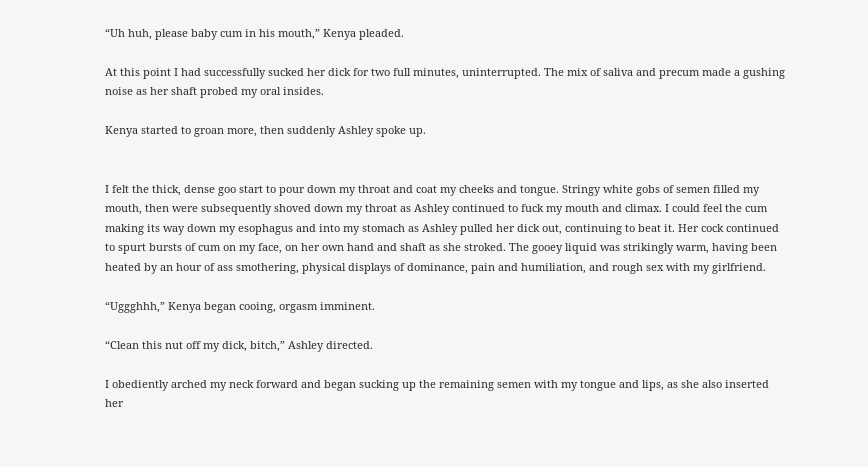“Uh huh, please baby cum in his mouth,” Kenya pleaded.

At this point I had successfully sucked her dick for two full minutes, uninterrupted. The mix of saliva and precum made a gushing noise as her shaft probed my oral insides.

Kenya started to groan more, then suddenly Ashley spoke up.


I felt the thick, dense goo start to pour down my throat and coat my cheeks and tongue. Stringy white gobs of semen filled my mouth, then were subsequently shoved down my throat as Ashley continued to fuck my mouth and climax. I could feel the cum making its way down my esophagus and into my stomach as Ashley pulled her dick out, continuing to beat it. Her cock continued to spurt bursts of cum on my face, on her own hand and shaft as she stroked. The gooey liquid was strikingly warm, having been heated by an hour of ass smothering, physical displays of dominance, pain and humiliation, and rough sex with my girlfriend.

“Uggghhh,” Kenya began cooing, orgasm imminent.

“Clean this nut off my dick, bitch,” Ashley directed.

I obediently arched my neck forward and began sucking up the remaining semen with my tongue and lips, as she also inserted her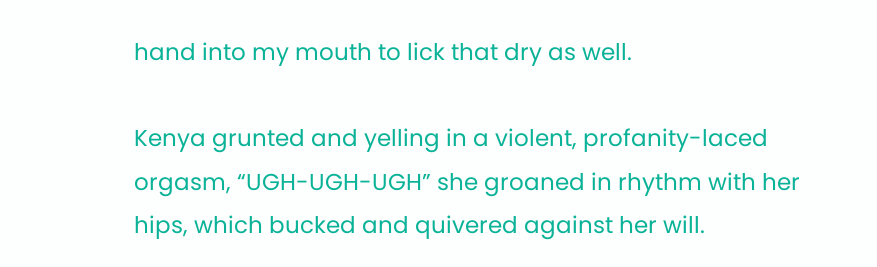hand into my mouth to lick that dry as well.

Kenya grunted and yelling in a violent, profanity-laced orgasm, “UGH-UGH-UGH” she groaned in rhythm with her hips, which bucked and quivered against her will.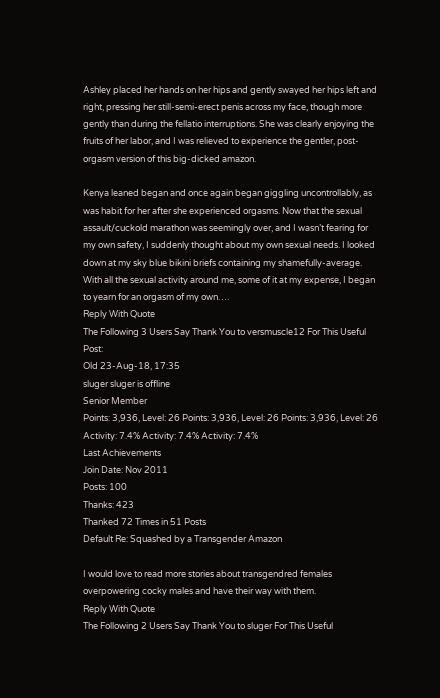Ashley placed her hands on her hips and gently swayed her hips left and right, pressing her still-semi-erect penis across my face, though more gently than during the fellatio interruptions. She was clearly enjoying the fruits of her labor, and I was relieved to experience the gentler, post-orgasm version of this big-dicked amazon.

Kenya leaned began and once again began giggling uncontrollably, as was habit for her after she experienced orgasms. Now that the sexual assault/cuckold marathon was seemingly over, and I wasn’t fearing for my own safety, I suddenly thought about my own sexual needs. I looked down at my sky blue bikini briefs containing my shamefully-average. With all the sexual activity around me, some of it at my expense, I began to yearn for an orgasm of my own….
Reply With Quote
The Following 3 Users Say Thank You to versmuscle12 For This Useful Post:
Old 23-Aug-18, 17:35
sluger sluger is offline
Senior Member
Points: 3,936, Level: 26 Points: 3,936, Level: 26 Points: 3,936, Level: 26
Activity: 7.4% Activity: 7.4% Activity: 7.4%
Last Achievements
Join Date: Nov 2011
Posts: 100
Thanks: 423
Thanked 72 Times in 51 Posts
Default Re: Squashed by a Transgender Amazon

I would love to read more stories about transgendred females overpowering cocky males and have their way with them.
Reply With Quote
The Following 2 Users Say Thank You to sluger For This Useful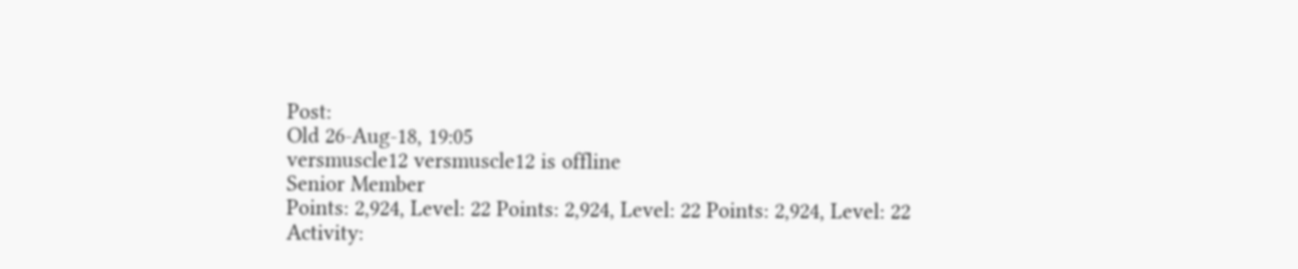Post:
Old 26-Aug-18, 19:05
versmuscle12 versmuscle12 is offline
Senior Member
Points: 2,924, Level: 22 Points: 2,924, Level: 22 Points: 2,924, Level: 22
Activity: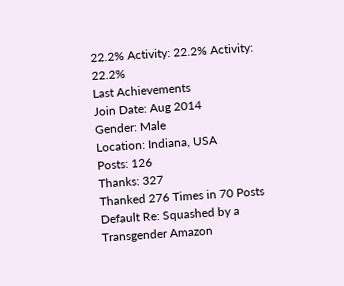22.2% Activity: 22.2% Activity: 22.2%
Last Achievements
Join Date: Aug 2014
Gender: Male
Location: Indiana, USA
Posts: 126
Thanks: 327
Thanked 276 Times in 70 Posts
Default Re: Squashed by a Transgender Amazon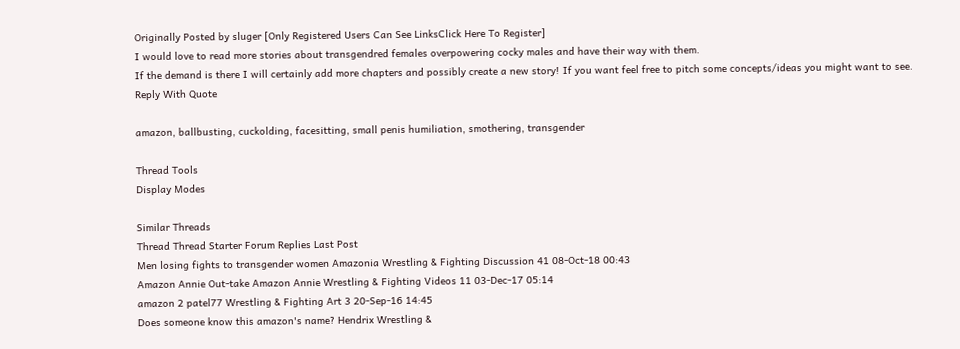Originally Posted by sluger [Only Registered Users Can See LinksClick Here To Register]
I would love to read more stories about transgendred females overpowering cocky males and have their way with them.
If the demand is there I will certainly add more chapters and possibly create a new story! If you want feel free to pitch some concepts/ideas you might want to see.
Reply With Quote

amazon, ballbusting, cuckolding, facesitting, small penis humiliation, smothering, transgender

Thread Tools
Display Modes

Similar Threads
Thread Thread Starter Forum Replies Last Post
Men losing fights to transgender women Amazonia Wrestling & Fighting Discussion 41 08-Oct-18 00:43
Amazon Annie Out-take Amazon Annie Wrestling & Fighting Videos 11 03-Dec-17 05:14
amazon 2 patel77 Wrestling & Fighting Art 3 20-Sep-16 14:45
Does someone know this amazon's name? Hendrix Wrestling &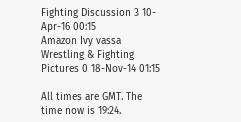Fighting Discussion 3 10-Apr-16 00:15
Amazon Ivy vassa Wrestling & Fighting Pictures 0 18-Nov-14 01:15

All times are GMT. The time now is 19:24.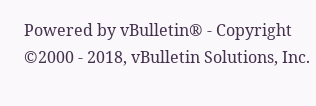Powered by vBulletin® - Copyright ©2000 - 2018, vBulletin Solutions, Inc.